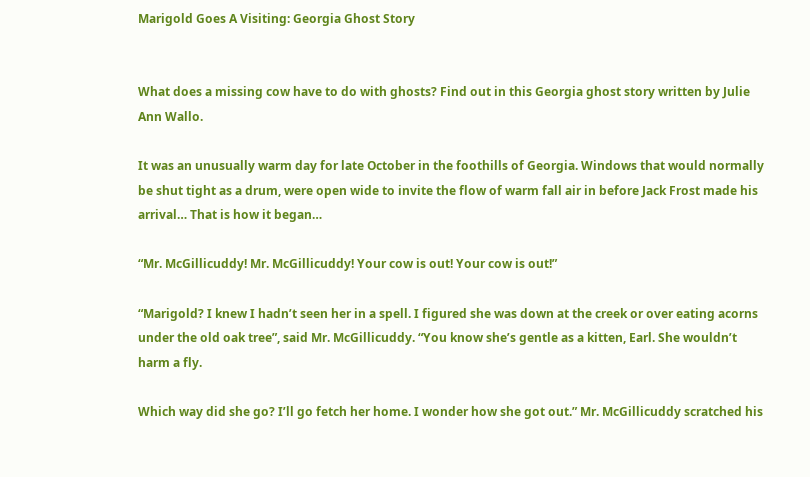Marigold Goes A Visiting: Georgia Ghost Story


What does a missing cow have to do with ghosts? Find out in this Georgia ghost story written by Julie Ann Wallo.

It was an unusually warm day for late October in the foothills of Georgia. Windows that would normally be shut tight as a drum, were open wide to invite the flow of warm fall air in before Jack Frost made his arrival… That is how it began…

“Mr. McGillicuddy! Mr. McGillicuddy! Your cow is out! Your cow is out!”

“Marigold? I knew I hadn’t seen her in a spell. I figured she was down at the creek or over eating acorns under the old oak tree”, said Mr. McGillicuddy. “You know she’s gentle as a kitten, Earl. She wouldn’t harm a fly.

Which way did she go? I’ll go fetch her home. I wonder how she got out.” Mr. McGillicuddy scratched his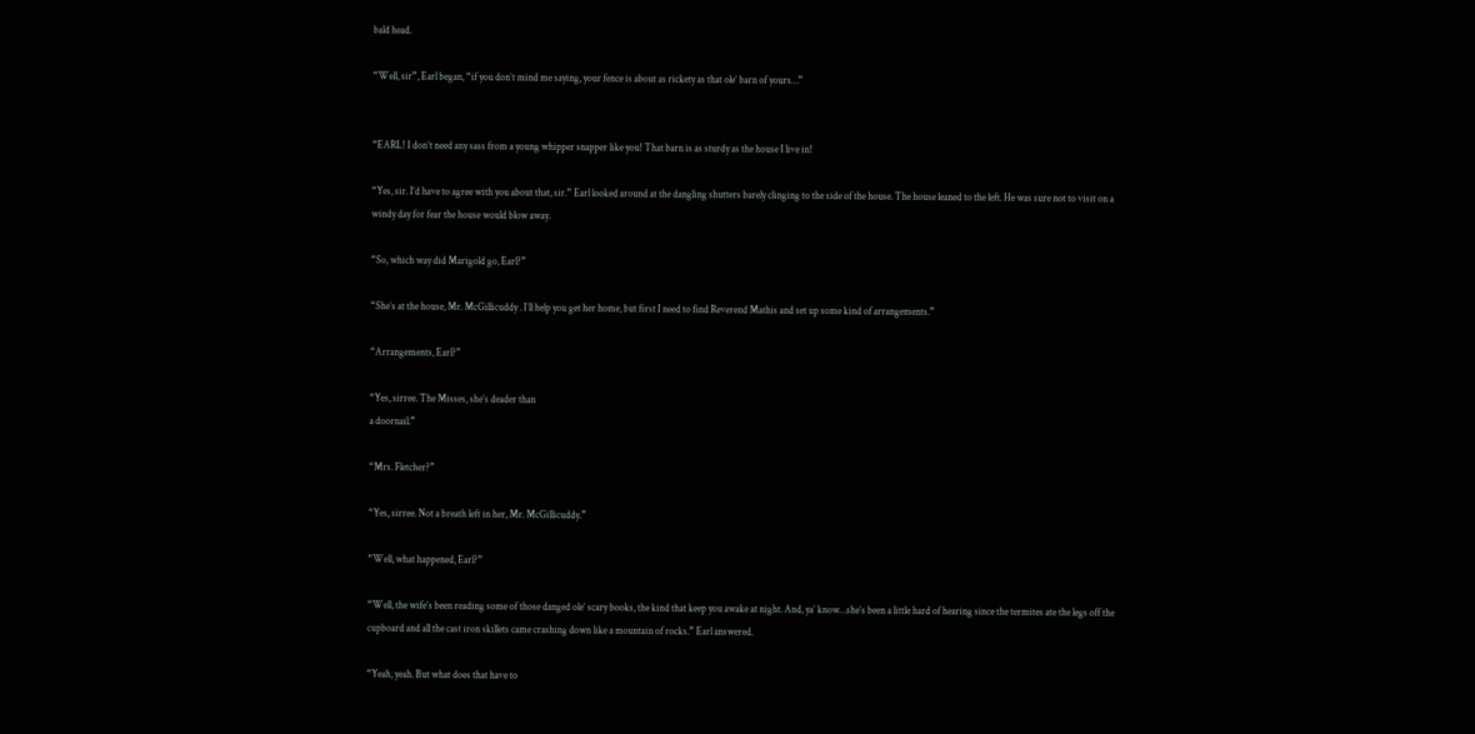bald head.

“Well, sir”, Earl began, “if you don’t mind me saying, your fence is about as rickety as that ole’ barn of yours…”


“EARL! I don’t need any sass from a young whipper snapper like you! That barn is as sturdy as the house I live in!

“Yes, sir. I’d have to agree with you about that, sir.” Earl looked around at the dangling shutters barely clinging to the side of the house. The house leaned to the left. He was sure not to visit on a windy day for fear the house would blow away.

“So, which way did Marigold go, Earl?”

“She’s at the house, Mr. McGillicuddy . I’ll help you get her home, but first I need to find Reverend Mathis and set up some kind of arrangements.”

“Arrangements, Earl?”

“Yes, sirree. The Misses, she’s deader than
a doornail.”

“Mrs. Fletcher?”

“Yes, sirree. Not a breath left in her, Mr. McGillicuddy.”

“Well, what happened, Earl?”

“Well, the wife’s been reading some of those danged ole’ scary books, the kind that keep you awake at night. And, ya’ know…she’s been a little hard of hearing since the termites ate the legs off the cupboard and all the cast iron skillets came crashing down like a mountain of rocks.” Earl answered.

“Yeah, yeah. But what does that have to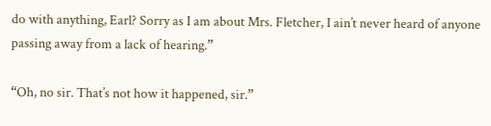do with anything, Earl? Sorry as I am about Mrs. Fletcher, I ain’t never heard of anyone passing away from a lack of hearing.”

“Oh, no sir. That’s not how it happened, sir.”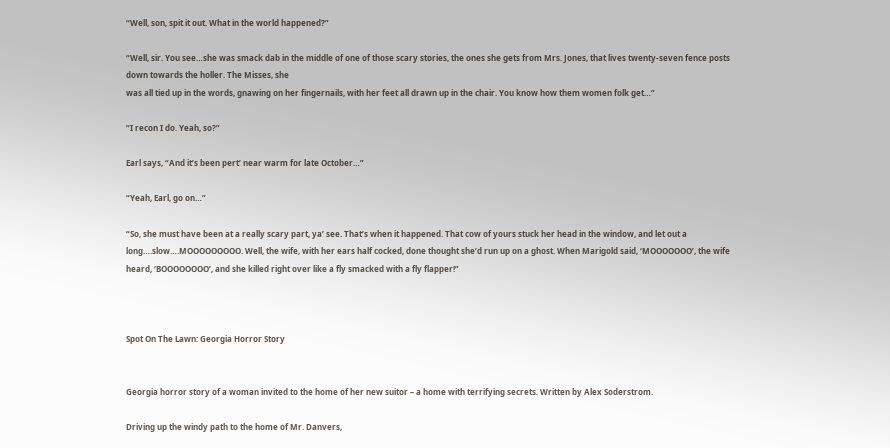“Well, son, spit it out. What in the world happened?”

“Well, sir. You see…she was smack dab in the middle of one of those scary stories, the ones she gets from Mrs. Jones, that lives twenty-seven fence posts down towards the holler. The Misses, she
was all tied up in the words, gnawing on her fingernails, with her feet all drawn up in the chair. You know how them women folk get…”

“I recon I do. Yeah, so?”

Earl says, “And it’s been pert’ near warm for late October…”

“Yeah, Earl, go on…”

“So, she must have been at a really scary part, ya’ see. That’s when it happened. That cow of yours stuck her head in the window, and let out a long….slow….MOOOOOOOOO. Well, the wife, with her ears half cocked, done thought she’d run up on a ghost. When Marigold said, ‘MOOOOOOO’, the wife heard, ‘BOOOOOOOO’, and she killed right over like a fly smacked with a fly flapper!”



Spot On The Lawn: Georgia Horror Story


Georgia horror story of a woman invited to the home of her new suitor – a home with terrifying secrets. Written by Alex Soderstrom.

Driving up the windy path to the home of Mr. Danvers,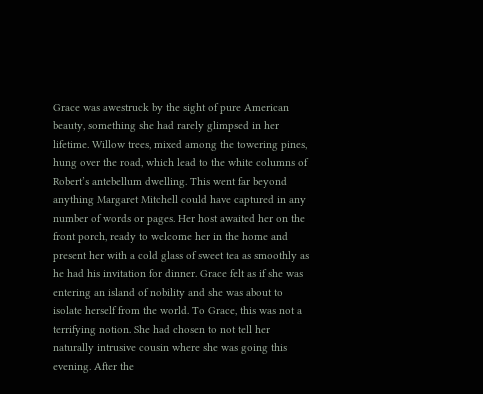Grace was awestruck by the sight of pure American beauty, something she had rarely glimpsed in her lifetime. Willow trees, mixed among the towering pines, hung over the road, which lead to the white columns of Robert’s antebellum dwelling. This went far beyond anything Margaret Mitchell could have captured in any number of words or pages. Her host awaited her on the front porch, ready to welcome her in the home and present her with a cold glass of sweet tea as smoothly as he had his invitation for dinner. Grace felt as if she was entering an island of nobility and she was about to isolate herself from the world. To Grace, this was not a terrifying notion. She had chosen to not tell her naturally intrusive cousin where she was going this evening. After the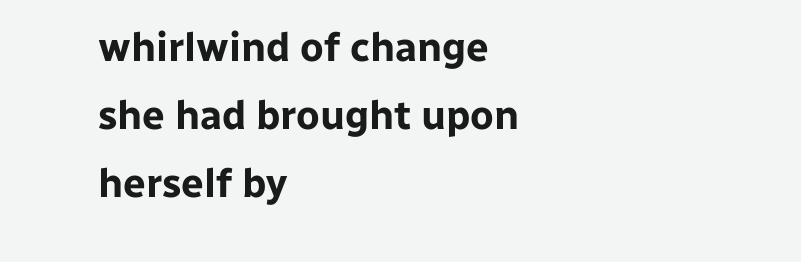whirlwind of change she had brought upon herself by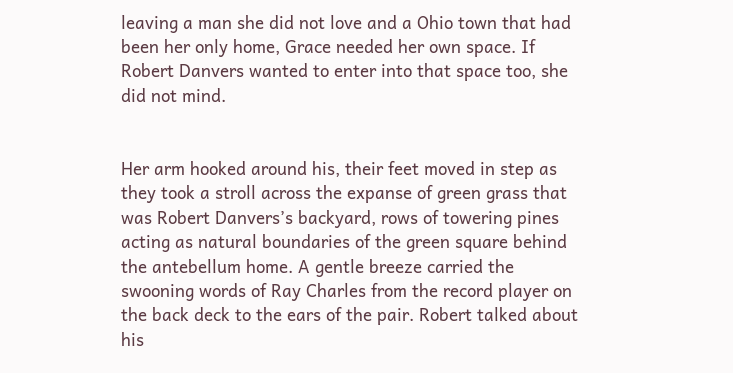leaving a man she did not love and a Ohio town that had been her only home, Grace needed her own space. If Robert Danvers wanted to enter into that space too, she did not mind.


Her arm hooked around his, their feet moved in step as they took a stroll across the expanse of green grass that was Robert Danvers’s backyard, rows of towering pines acting as natural boundaries of the green square behind the antebellum home. A gentle breeze carried the swooning words of Ray Charles from the record player on the back deck to the ears of the pair. Robert talked about his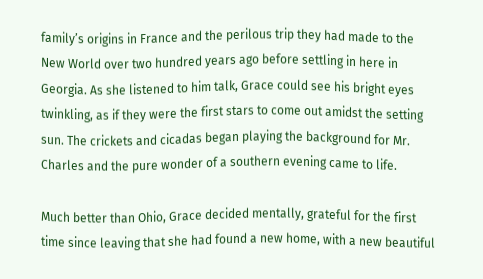family’s origins in France and the perilous trip they had made to the New World over two hundred years ago before settling in here in Georgia. As she listened to him talk, Grace could see his bright eyes twinkling, as if they were the first stars to come out amidst the setting sun. The crickets and cicadas began playing the background for Mr. Charles and the pure wonder of a southern evening came to life.

Much better than Ohio, Grace decided mentally, grateful for the first time since leaving that she had found a new home, with a new beautiful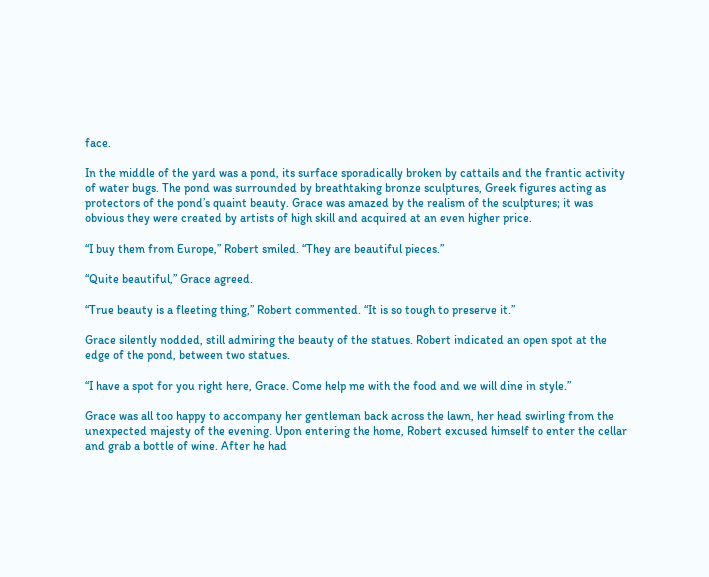face.

In the middle of the yard was a pond, its surface sporadically broken by cattails and the frantic activity of water bugs. The pond was surrounded by breathtaking bronze sculptures, Greek figures acting as protectors of the pond’s quaint beauty. Grace was amazed by the realism of the sculptures; it was obvious they were created by artists of high skill and acquired at an even higher price.

“I buy them from Europe,” Robert smiled. “They are beautiful pieces.”

“Quite beautiful,” Grace agreed.

“True beauty is a fleeting thing,” Robert commented. “It is so tough to preserve it.”

Grace silently nodded, still admiring the beauty of the statues. Robert indicated an open spot at the edge of the pond, between two statues.

“I have a spot for you right here, Grace. Come help me with the food and we will dine in style.”

Grace was all too happy to accompany her gentleman back across the lawn, her head swirling from the unexpected majesty of the evening. Upon entering the home, Robert excused himself to enter the cellar and grab a bottle of wine. After he had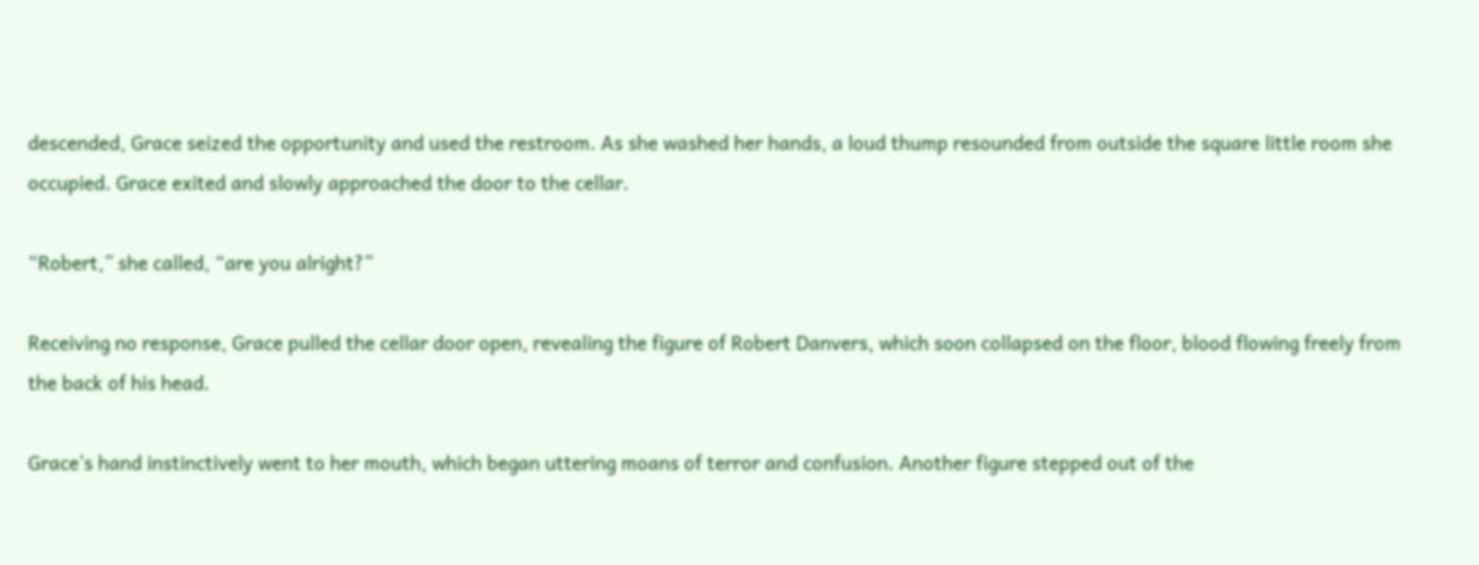descended, Grace seized the opportunity and used the restroom. As she washed her hands, a loud thump resounded from outside the square little room she occupied. Grace exited and slowly approached the door to the cellar.

“Robert,” she called, “are you alright?”

Receiving no response, Grace pulled the cellar door open, revealing the figure of Robert Danvers, which soon collapsed on the floor, blood flowing freely from the back of his head.

Grace’s hand instinctively went to her mouth, which began uttering moans of terror and confusion. Another figure stepped out of the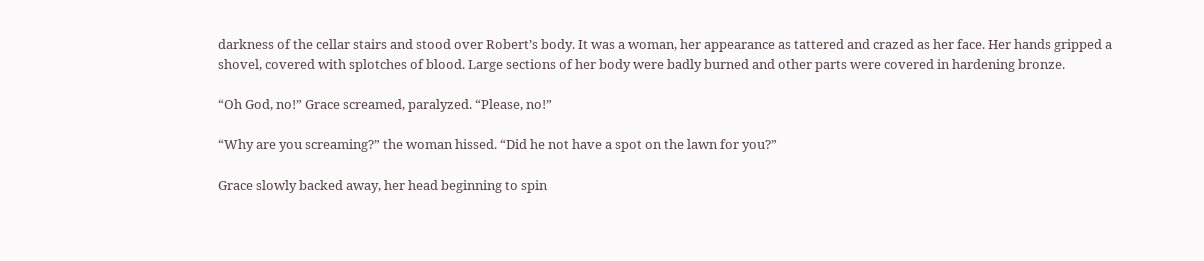darkness of the cellar stairs and stood over Robert’s body. It was a woman, her appearance as tattered and crazed as her face. Her hands gripped a shovel, covered with splotches of blood. Large sections of her body were badly burned and other parts were covered in hardening bronze.

“Oh God, no!” Grace screamed, paralyzed. “Please, no!”

“Why are you screaming?” the woman hissed. “Did he not have a spot on the lawn for you?”

Grace slowly backed away, her head beginning to spin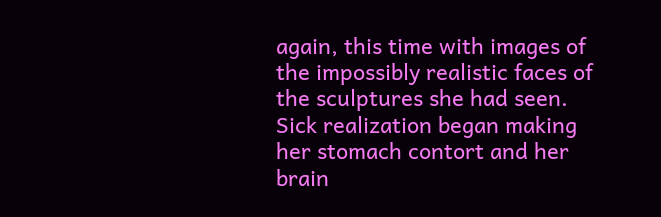again, this time with images of the impossibly realistic faces of the sculptures she had seen. Sick realization began making her stomach contort and her brain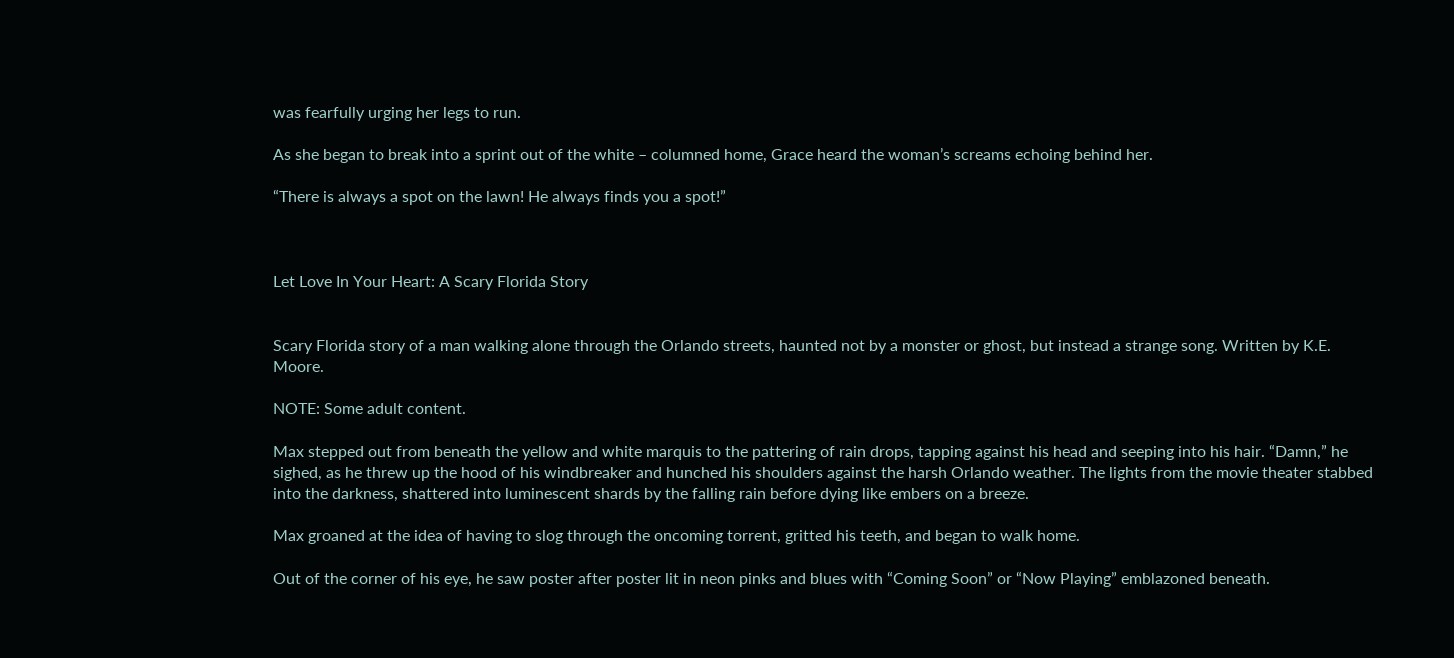was fearfully urging her legs to run.

As she began to break into a sprint out of the white – columned home, Grace heard the woman’s screams echoing behind her.

“There is always a spot on the lawn! He always finds you a spot!”



Let Love In Your Heart: A Scary Florida Story


Scary Florida story of a man walking alone through the Orlando streets, haunted not by a monster or ghost, but instead a strange song. Written by K.E. Moore.

NOTE: Some adult content.

Max stepped out from beneath the yellow and white marquis to the pattering of rain drops, tapping against his head and seeping into his hair. “Damn,” he sighed, as he threw up the hood of his windbreaker and hunched his shoulders against the harsh Orlando weather. The lights from the movie theater stabbed into the darkness, shattered into luminescent shards by the falling rain before dying like embers on a breeze.

Max groaned at the idea of having to slog through the oncoming torrent, gritted his teeth, and began to walk home.

Out of the corner of his eye, he saw poster after poster lit in neon pinks and blues with “Coming Soon” or “Now Playing” emblazoned beneath.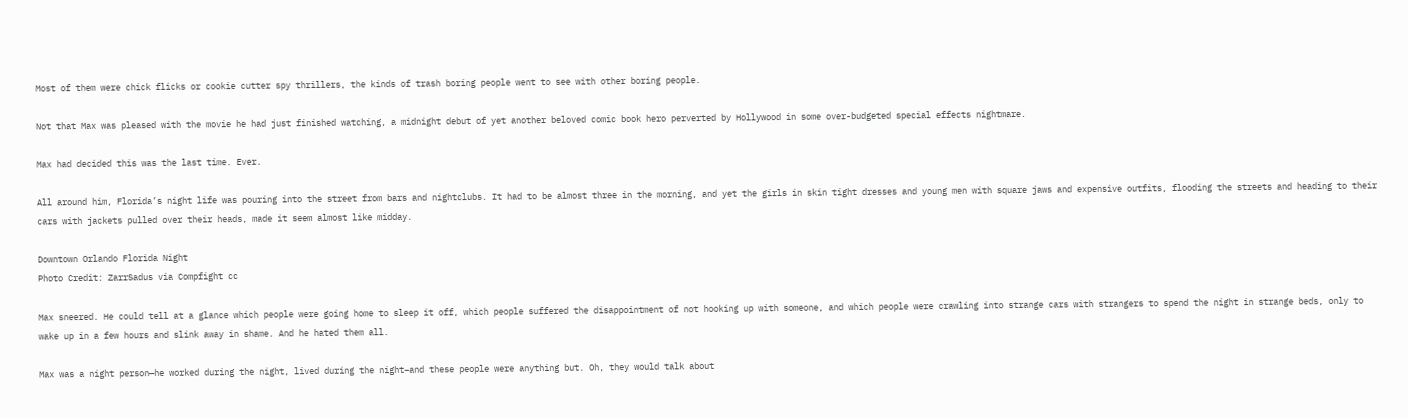Most of them were chick flicks or cookie cutter spy thrillers, the kinds of trash boring people went to see with other boring people.

Not that Max was pleased with the movie he had just finished watching, a midnight debut of yet another beloved comic book hero perverted by Hollywood in some over-budgeted special effects nightmare.

Max had decided this was the last time. Ever.

All around him, Florida’s night life was pouring into the street from bars and nightclubs. It had to be almost three in the morning, and yet the girls in skin tight dresses and young men with square jaws and expensive outfits, flooding the streets and heading to their cars with jackets pulled over their heads, made it seem almost like midday.

Downtown Orlando Florida Night
Photo Credit: ZarrSadus via Compfight cc

Max sneered. He could tell at a glance which people were going home to sleep it off, which people suffered the disappointment of not hooking up with someone, and which people were crawling into strange cars with strangers to spend the night in strange beds, only to wake up in a few hours and slink away in shame. And he hated them all.

Max was a night person—he worked during the night, lived during the night–and these people were anything but. Oh, they would talk about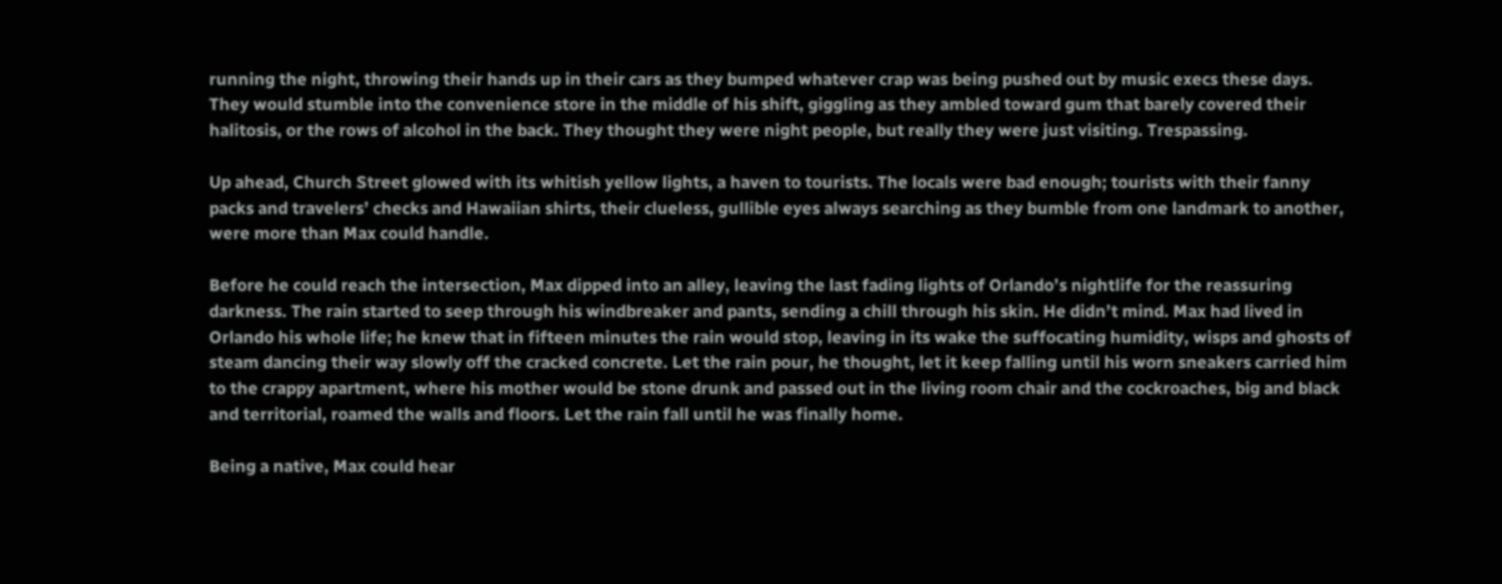running the night, throwing their hands up in their cars as they bumped whatever crap was being pushed out by music execs these days. They would stumble into the convenience store in the middle of his shift, giggling as they ambled toward gum that barely covered their halitosis, or the rows of alcohol in the back. They thought they were night people, but really they were just visiting. Trespassing.

Up ahead, Church Street glowed with its whitish yellow lights, a haven to tourists. The locals were bad enough; tourists with their fanny packs and travelers’ checks and Hawaiian shirts, their clueless, gullible eyes always searching as they bumble from one landmark to another, were more than Max could handle.

Before he could reach the intersection, Max dipped into an alley, leaving the last fading lights of Orlando’s nightlife for the reassuring darkness. The rain started to seep through his windbreaker and pants, sending a chill through his skin. He didn’t mind. Max had lived in Orlando his whole life; he knew that in fifteen minutes the rain would stop, leaving in its wake the suffocating humidity, wisps and ghosts of steam dancing their way slowly off the cracked concrete. Let the rain pour, he thought, let it keep falling until his worn sneakers carried him to the crappy apartment, where his mother would be stone drunk and passed out in the living room chair and the cockroaches, big and black and territorial, roamed the walls and floors. Let the rain fall until he was finally home.

Being a native, Max could hear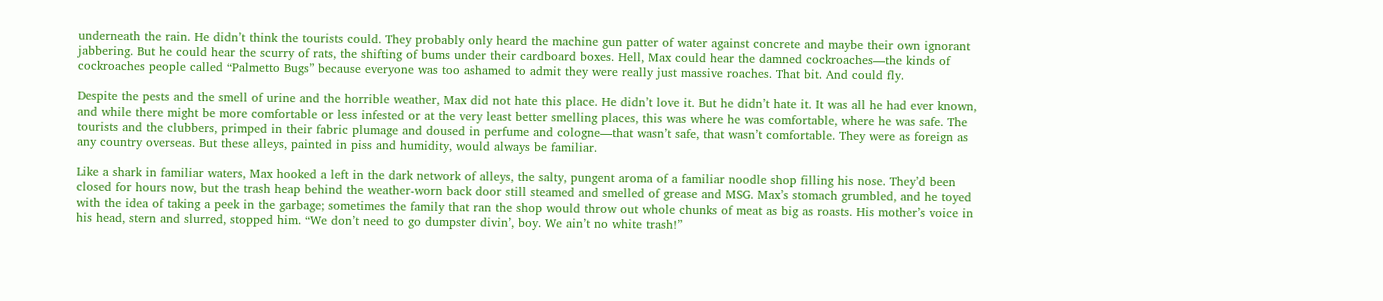underneath the rain. He didn’t think the tourists could. They probably only heard the machine gun patter of water against concrete and maybe their own ignorant jabbering. But he could hear the scurry of rats, the shifting of bums under their cardboard boxes. Hell, Max could hear the damned cockroaches—the kinds of cockroaches people called “Palmetto Bugs” because everyone was too ashamed to admit they were really just massive roaches. That bit. And could fly.

Despite the pests and the smell of urine and the horrible weather, Max did not hate this place. He didn’t love it. But he didn’t hate it. It was all he had ever known, and while there might be more comfortable or less infested or at the very least better smelling places, this was where he was comfortable, where he was safe. The tourists and the clubbers, primped in their fabric plumage and doused in perfume and cologne—that wasn’t safe, that wasn’t comfortable. They were as foreign as any country overseas. But these alleys, painted in piss and humidity, would always be familiar.

Like a shark in familiar waters, Max hooked a left in the dark network of alleys, the salty, pungent aroma of a familiar noodle shop filling his nose. They’d been closed for hours now, but the trash heap behind the weather-worn back door still steamed and smelled of grease and MSG. Max’s stomach grumbled, and he toyed with the idea of taking a peek in the garbage; sometimes the family that ran the shop would throw out whole chunks of meat as big as roasts. His mother’s voice in his head, stern and slurred, stopped him. “We don’t need to go dumpster divin’, boy. We ain’t no white trash!”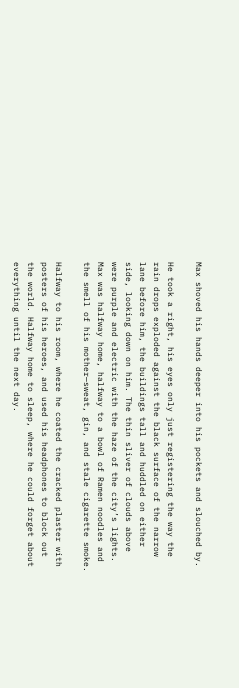Max shoved his hands deeper into his pockets and slouched by.

He took a right, his eyes only just registering the way the rain drops exploded against the black surface of the narrow lane before him, the buildings tall and huddled on either side, looking down on him. The thin sliver of clouds above were purple and electric with the haze of the city’s lights. Max was halfway home, halfway to a bowl of Ramen noodles and the smell of his mother—sweat, gin, and stale cigarette smoke.

Halfway to his room, where he coated the cracked plaster with posters of his heroes, and used his headphones to block out the world. Halfway home to sleep, where he could forget about everything until the next day.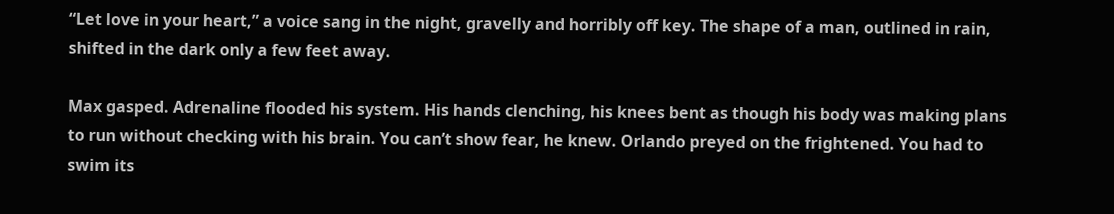“Let love in your heart,” a voice sang in the night, gravelly and horribly off key. The shape of a man, outlined in rain, shifted in the dark only a few feet away.

Max gasped. Adrenaline flooded his system. His hands clenching, his knees bent as though his body was making plans to run without checking with his brain. You can’t show fear, he knew. Orlando preyed on the frightened. You had to swim its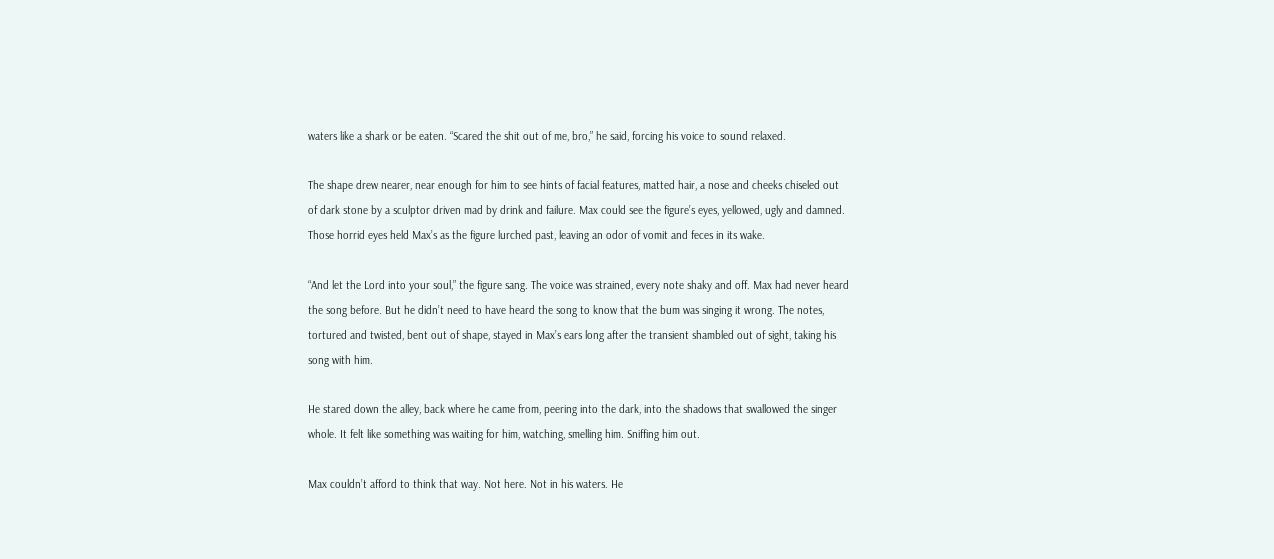waters like a shark or be eaten. “Scared the shit out of me, bro,” he said, forcing his voice to sound relaxed.

The shape drew nearer, near enough for him to see hints of facial features, matted hair, a nose and cheeks chiseled out of dark stone by a sculptor driven mad by drink and failure. Max could see the figure’s eyes, yellowed, ugly and damned. Those horrid eyes held Max’s as the figure lurched past, leaving an odor of vomit and feces in its wake.

“And let the Lord into your soul,” the figure sang. The voice was strained, every note shaky and off. Max had never heard the song before. But he didn’t need to have heard the song to know that the bum was singing it wrong. The notes, tortured and twisted, bent out of shape, stayed in Max’s ears long after the transient shambled out of sight, taking his song with him.

He stared down the alley, back where he came from, peering into the dark, into the shadows that swallowed the singer whole. It felt like something was waiting for him, watching, smelling him. Sniffing him out.

Max couldn’t afford to think that way. Not here. Not in his waters. He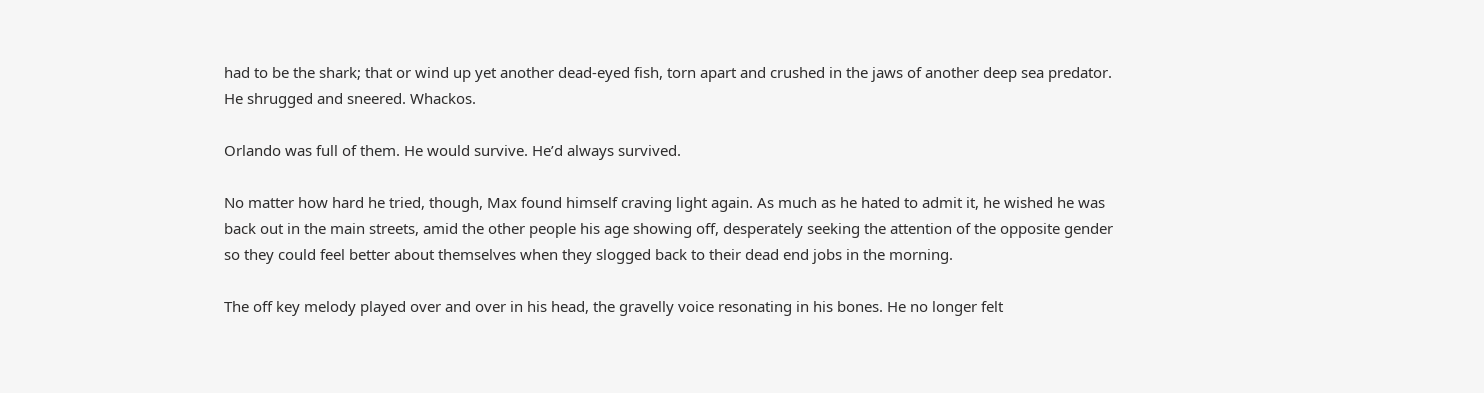had to be the shark; that or wind up yet another dead-eyed fish, torn apart and crushed in the jaws of another deep sea predator. He shrugged and sneered. Whackos.

Orlando was full of them. He would survive. He’d always survived.

No matter how hard he tried, though, Max found himself craving light again. As much as he hated to admit it, he wished he was back out in the main streets, amid the other people his age showing off, desperately seeking the attention of the opposite gender so they could feel better about themselves when they slogged back to their dead end jobs in the morning.

The off key melody played over and over in his head, the gravelly voice resonating in his bones. He no longer felt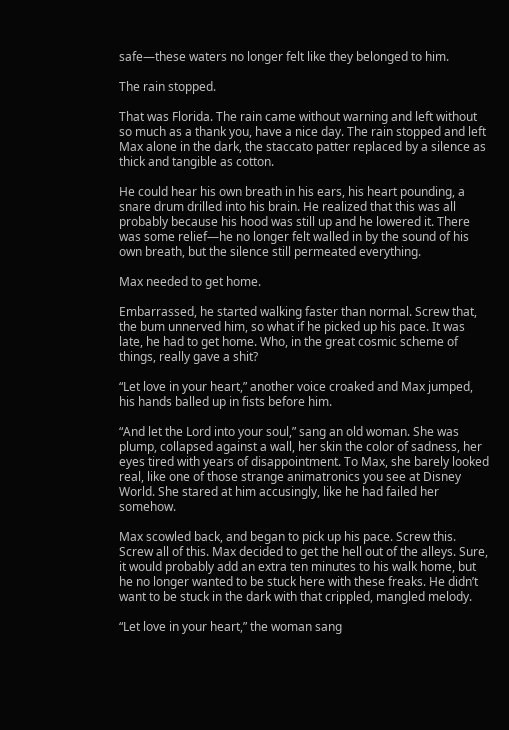safe—these waters no longer felt like they belonged to him.

The rain stopped.

That was Florida. The rain came without warning and left without so much as a thank you, have a nice day. The rain stopped and left Max alone in the dark, the staccato patter replaced by a silence as thick and tangible as cotton.

He could hear his own breath in his ears, his heart pounding, a snare drum drilled into his brain. He realized that this was all probably because his hood was still up and he lowered it. There was some relief—he no longer felt walled in by the sound of his own breath, but the silence still permeated everything.

Max needed to get home.

Embarrassed, he started walking faster than normal. Screw that, the bum unnerved him, so what if he picked up his pace. It was late, he had to get home. Who, in the great cosmic scheme of things, really gave a shit?

“Let love in your heart,” another voice croaked and Max jumped, his hands balled up in fists before him.

“And let the Lord into your soul,” sang an old woman. She was plump, collapsed against a wall, her skin the color of sadness, her eyes tired with years of disappointment. To Max, she barely looked real, like one of those strange animatronics you see at Disney World. She stared at him accusingly, like he had failed her somehow.

Max scowled back, and began to pick up his pace. Screw this. Screw all of this. Max decided to get the hell out of the alleys. Sure, it would probably add an extra ten minutes to his walk home, but he no longer wanted to be stuck here with these freaks. He didn’t want to be stuck in the dark with that crippled, mangled melody.

“Let love in your heart,” the woman sang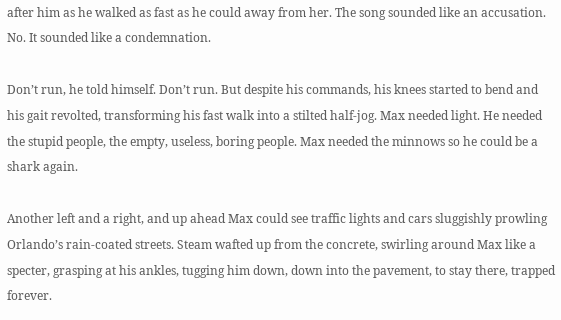after him as he walked as fast as he could away from her. The song sounded like an accusation. No. It sounded like a condemnation.

Don’t run, he told himself. Don’t run. But despite his commands, his knees started to bend and his gait revolted, transforming his fast walk into a stilted half-jog. Max needed light. He needed the stupid people, the empty, useless, boring people. Max needed the minnows so he could be a shark again.

Another left and a right, and up ahead Max could see traffic lights and cars sluggishly prowling Orlando’s rain-coated streets. Steam wafted up from the concrete, swirling around Max like a specter, grasping at his ankles, tugging him down, down into the pavement, to stay there, trapped forever.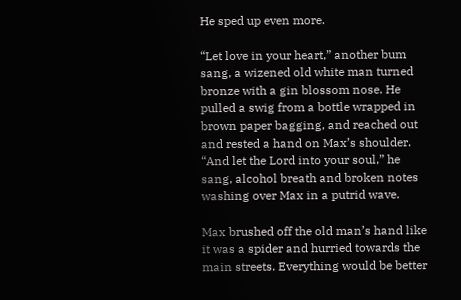He sped up even more.

“Let love in your heart,” another bum sang, a wizened old white man turned bronze with a gin blossom nose. He pulled a swig from a bottle wrapped in brown paper bagging, and reached out and rested a hand on Max’s shoulder. “And let the Lord into your soul,” he sang, alcohol breath and broken notes washing over Max in a putrid wave.

Max brushed off the old man’s hand like it was a spider and hurried towards the main streets. Everything would be better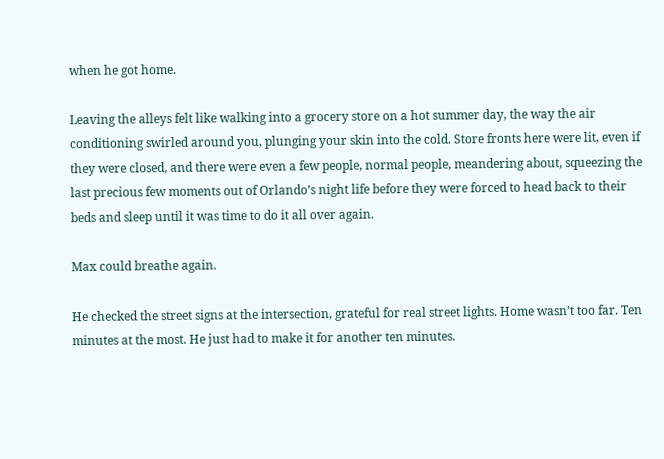when he got home.

Leaving the alleys felt like walking into a grocery store on a hot summer day, the way the air conditioning swirled around you, plunging your skin into the cold. Store fronts here were lit, even if they were closed, and there were even a few people, normal people, meandering about, squeezing the last precious few moments out of Orlando’s night life before they were forced to head back to their beds and sleep until it was time to do it all over again.

Max could breathe again.

He checked the street signs at the intersection, grateful for real street lights. Home wasn’t too far. Ten minutes at the most. He just had to make it for another ten minutes.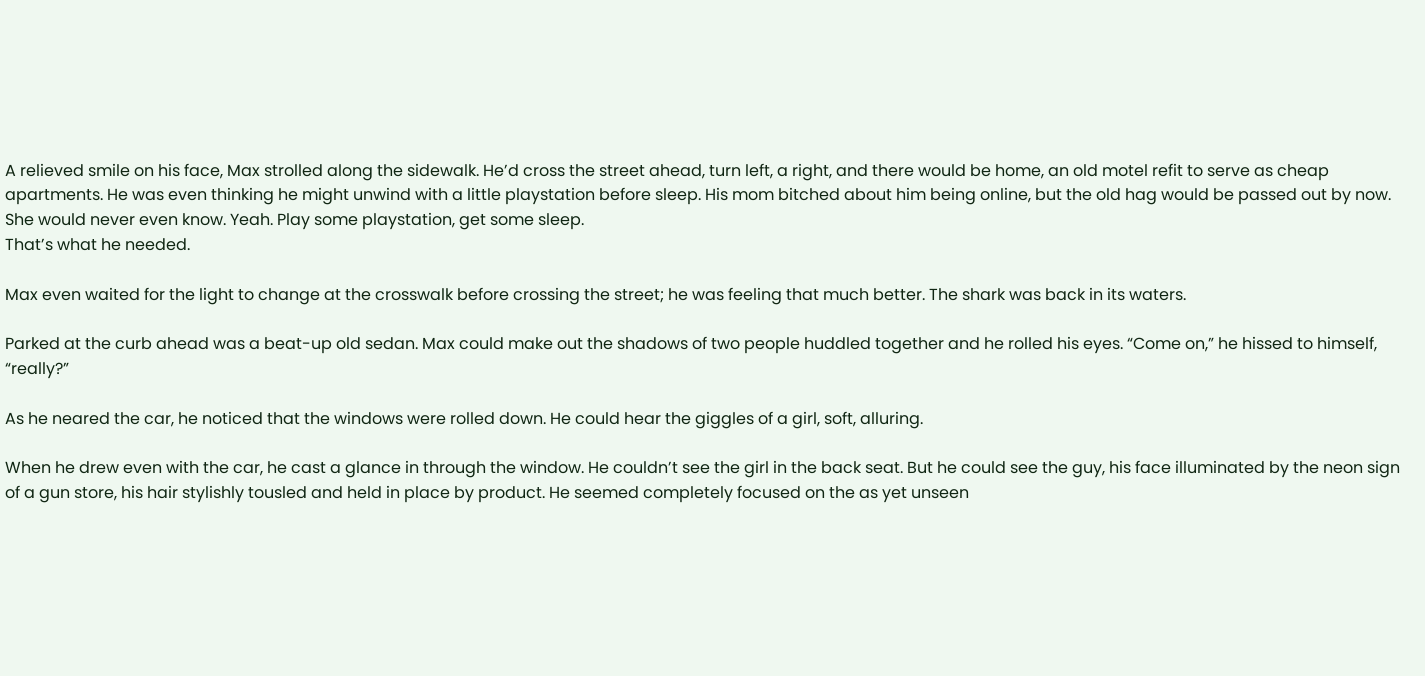A relieved smile on his face, Max strolled along the sidewalk. He’d cross the street ahead, turn left, a right, and there would be home, an old motel refit to serve as cheap apartments. He was even thinking he might unwind with a little playstation before sleep. His mom bitched about him being online, but the old hag would be passed out by now. She would never even know. Yeah. Play some playstation, get some sleep.
That’s what he needed.

Max even waited for the light to change at the crosswalk before crossing the street; he was feeling that much better. The shark was back in its waters.

Parked at the curb ahead was a beat-up old sedan. Max could make out the shadows of two people huddled together and he rolled his eyes. “Come on,” he hissed to himself, “really?”

As he neared the car, he noticed that the windows were rolled down. He could hear the giggles of a girl, soft, alluring.

When he drew even with the car, he cast a glance in through the window. He couldn’t see the girl in the back seat. But he could see the guy, his face illuminated by the neon sign of a gun store, his hair stylishly tousled and held in place by product. He seemed completely focused on the as yet unseen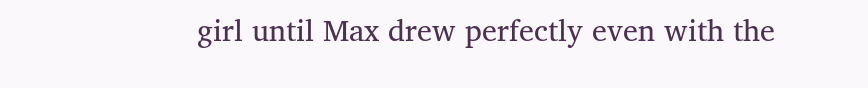girl until Max drew perfectly even with the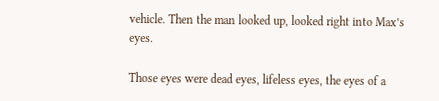vehicle. Then the man looked up, looked right into Max’s eyes.

Those eyes were dead eyes, lifeless eyes, the eyes of a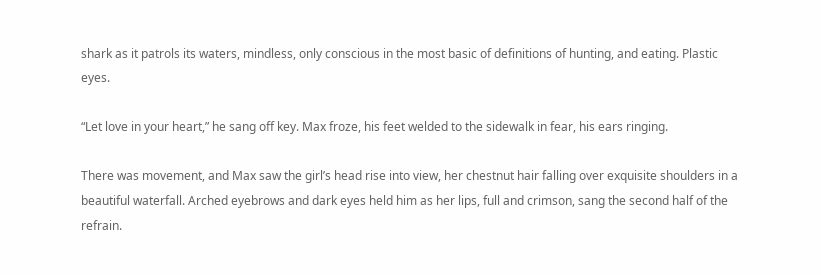shark as it patrols its waters, mindless, only conscious in the most basic of definitions of hunting, and eating. Plastic eyes.

“Let love in your heart,” he sang off key. Max froze, his feet welded to the sidewalk in fear, his ears ringing.

There was movement, and Max saw the girl’s head rise into view, her chestnut hair falling over exquisite shoulders in a beautiful waterfall. Arched eyebrows and dark eyes held him as her lips, full and crimson, sang the second half of the refrain.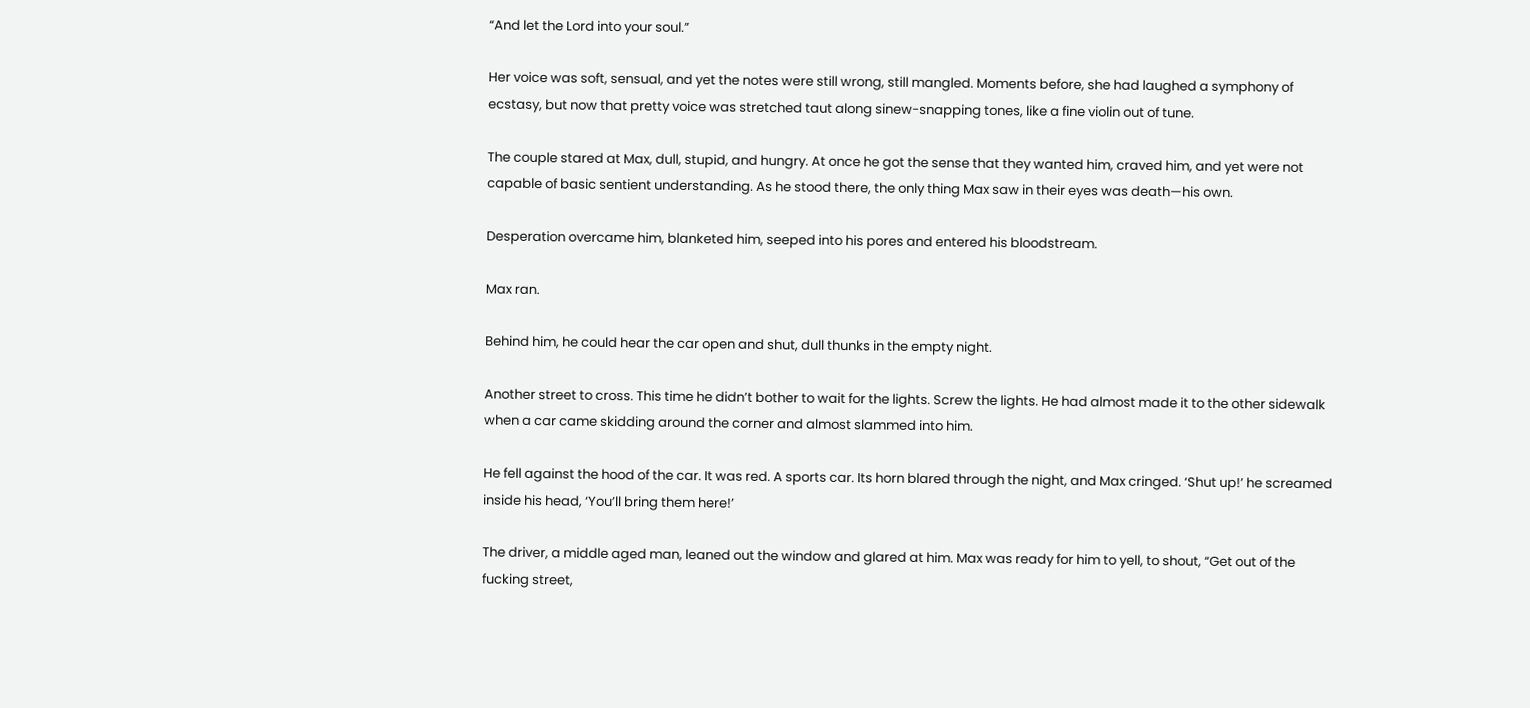“And let the Lord into your soul.”

Her voice was soft, sensual, and yet the notes were still wrong, still mangled. Moments before, she had laughed a symphony of ecstasy, but now that pretty voice was stretched taut along sinew-snapping tones, like a fine violin out of tune.

The couple stared at Max, dull, stupid, and hungry. At once he got the sense that they wanted him, craved him, and yet were not capable of basic sentient understanding. As he stood there, the only thing Max saw in their eyes was death—his own.

Desperation overcame him, blanketed him, seeped into his pores and entered his bloodstream.

Max ran.

Behind him, he could hear the car open and shut, dull thunks in the empty night.

Another street to cross. This time he didn’t bother to wait for the lights. Screw the lights. He had almost made it to the other sidewalk when a car came skidding around the corner and almost slammed into him.

He fell against the hood of the car. It was red. A sports car. Its horn blared through the night, and Max cringed. ‘Shut up!’ he screamed inside his head, ‘You’ll bring them here!’

The driver, a middle aged man, leaned out the window and glared at him. Max was ready for him to yell, to shout, “Get out of the fucking street,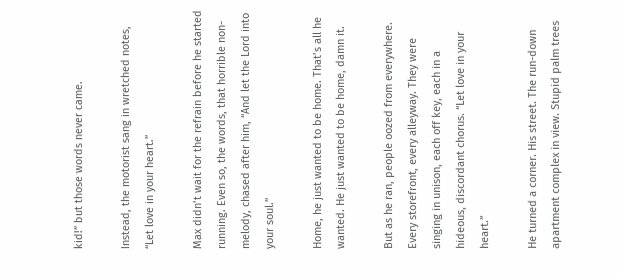kid!” but those words never came.

Instead, the motorist sang in wretched notes, “Let love in your heart.”

Max didn’t wait for the refrain before he started running. Even so, the words, that horrible non-melody, chased after him, “And let the Lord into your soul.”

Home, he just wanted to be home. That’s all he wanted. He just wanted to be home, damn it.

But as he ran, people oozed from everywhere. Every storefront, every alleyway. They were singing in unison, each off key, each in a hideous, discordant chorus. “Let love in your heart.”

He turned a corner. His street. The run-down apartment complex in view. Stupid palm trees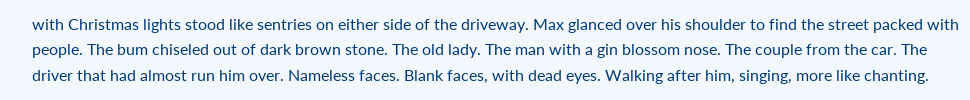with Christmas lights stood like sentries on either side of the driveway. Max glanced over his shoulder to find the street packed with people. The bum chiseled out of dark brown stone. The old lady. The man with a gin blossom nose. The couple from the car. The driver that had almost run him over. Nameless faces. Blank faces, with dead eyes. Walking after him, singing, more like chanting.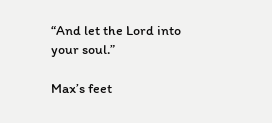“And let the Lord into your soul.”

Max’s feet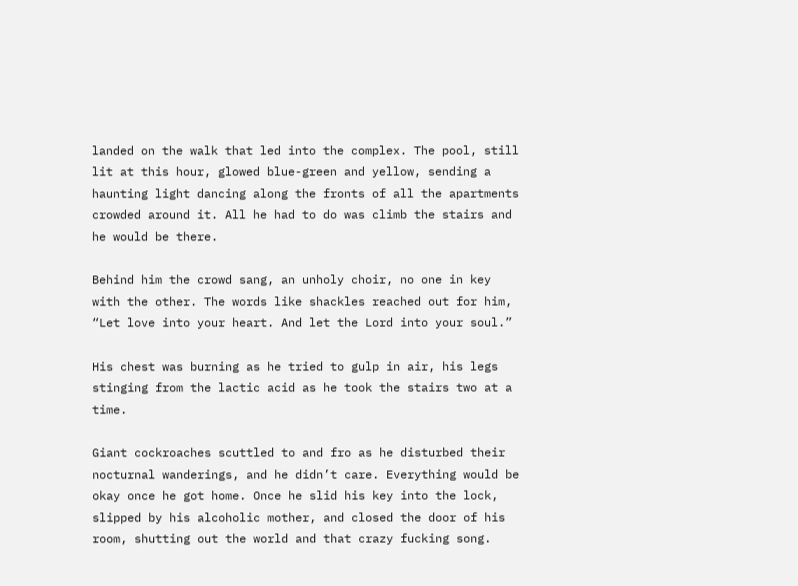landed on the walk that led into the complex. The pool, still lit at this hour, glowed blue-green and yellow, sending a haunting light dancing along the fronts of all the apartments crowded around it. All he had to do was climb the stairs and he would be there.

Behind him the crowd sang, an unholy choir, no one in key with the other. The words like shackles reached out for him, “Let love into your heart. And let the Lord into your soul.”

His chest was burning as he tried to gulp in air, his legs stinging from the lactic acid as he took the stairs two at a time.

Giant cockroaches scuttled to and fro as he disturbed their nocturnal wanderings, and he didn’t care. Everything would be okay once he got home. Once he slid his key into the lock, slipped by his alcoholic mother, and closed the door of his room, shutting out the world and that crazy fucking song.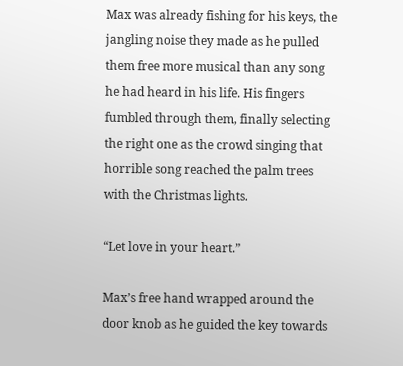Max was already fishing for his keys, the jangling noise they made as he pulled them free more musical than any song he had heard in his life. His fingers fumbled through them, finally selecting the right one as the crowd singing that horrible song reached the palm trees with the Christmas lights.

“Let love in your heart.”

Max’s free hand wrapped around the door knob as he guided the key towards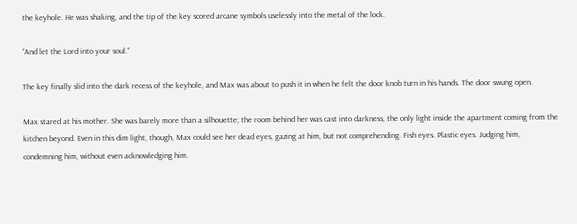the keyhole. He was shaking, and the tip of the key scored arcane symbols uselessly into the metal of the lock.

“And let the Lord into your soul.”

The key finally slid into the dark recess of the keyhole, and Max was about to push it in when he felt the door knob turn in his hands. The door swung open.

Max stared at his mother. She was barely more than a silhouette; the room behind her was cast into darkness, the only light inside the apartment coming from the kitchen beyond. Even in this dim light, though, Max could see her dead eyes, gazing at him, but not comprehending. Fish eyes. Plastic eyes. Judging him, condemning him, without even acknowledging him.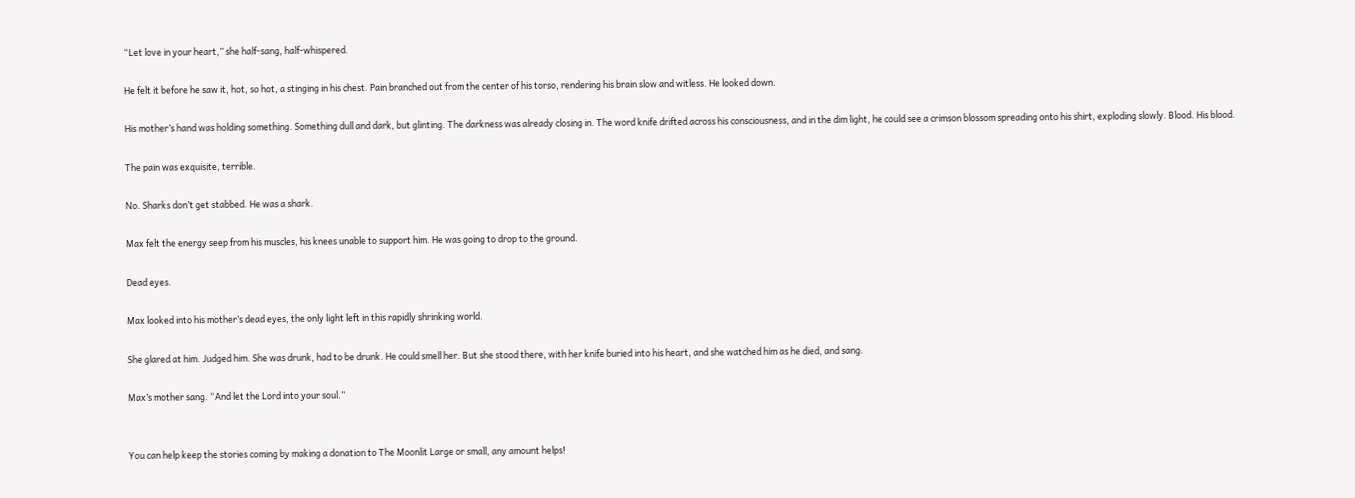“Let love in your heart,” she half-sang, half-whispered.

He felt it before he saw it, hot, so hot, a stinging in his chest. Pain branched out from the center of his torso, rendering his brain slow and witless. He looked down.

His mother’s hand was holding something. Something dull and dark, but glinting. The darkness was already closing in. The word knife drifted across his consciousness, and in the dim light, he could see a crimson blossom spreading onto his shirt, exploding slowly. Blood. His blood.

The pain was exquisite, terrible.

No. Sharks don’t get stabbed. He was a shark.

Max felt the energy seep from his muscles, his knees unable to support him. He was going to drop to the ground.

Dead eyes.

Max looked into his mother’s dead eyes, the only light left in this rapidly shrinking world.

She glared at him. Judged him. She was drunk, had to be drunk. He could smell her. But she stood there, with her knife buried into his heart, and she watched him as he died, and sang.

Max’s mother sang. “And let the Lord into your soul.”


You can help keep the stories coming by making a donation to The Moonlit Large or small, any amount helps!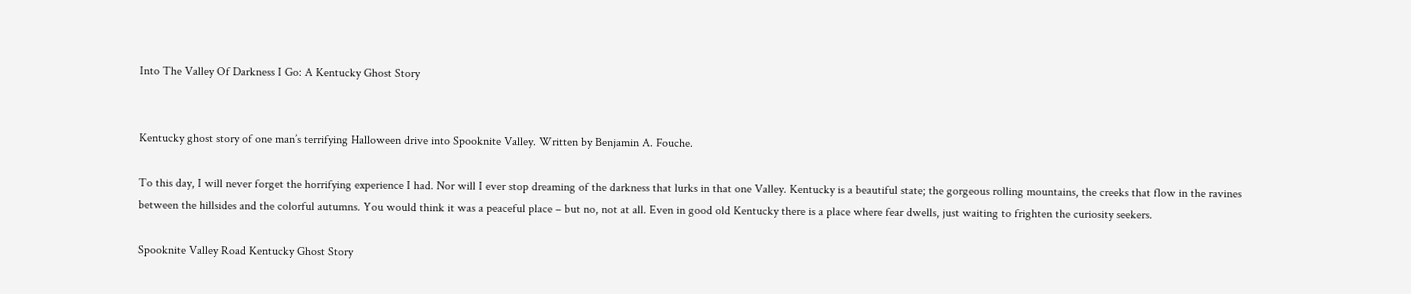Into The Valley Of Darkness I Go: A Kentucky Ghost Story


Kentucky ghost story of one man’s terrifying Halloween drive into Spooknite Valley. Written by Benjamin A. Fouche.

To this day, I will never forget the horrifying experience I had. Nor will I ever stop dreaming of the darkness that lurks in that one Valley. Kentucky is a beautiful state; the gorgeous rolling mountains, the creeks that flow in the ravines between the hillsides and the colorful autumns. You would think it was a peaceful place – but no, not at all. Even in good old Kentucky there is a place where fear dwells, just waiting to frighten the curiosity seekers.

Spooknite Valley Road Kentucky Ghost Story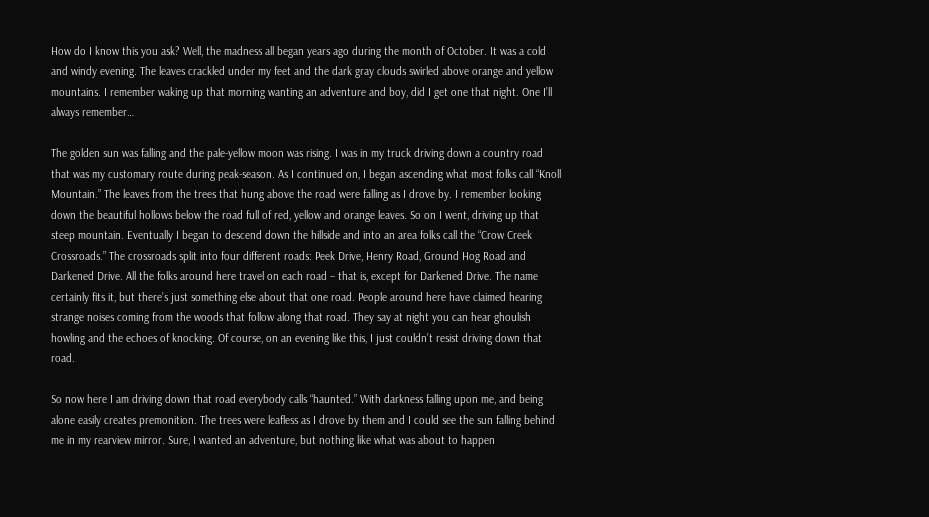How do I know this you ask? Well, the madness all began years ago during the month of October. It was a cold and windy evening. The leaves crackled under my feet and the dark gray clouds swirled above orange and yellow mountains. I remember waking up that morning wanting an adventure and boy, did I get one that night. One I’ll always remember…

The golden sun was falling and the pale-yellow moon was rising. I was in my truck driving down a country road that was my customary route during peak-season. As I continued on, I began ascending what most folks call “Knoll Mountain.” The leaves from the trees that hung above the road were falling as I drove by. I remember looking down the beautiful hollows below the road full of red, yellow and orange leaves. So on I went, driving up that steep mountain. Eventually I began to descend down the hillside and into an area folks call the “Crow Creek Crossroads.” The crossroads split into four different roads: Peek Drive, Henry Road, Ground Hog Road and Darkened Drive. All the folks around here travel on each road – that is, except for Darkened Drive. The name certainly fits it, but there’s just something else about that one road. People around here have claimed hearing strange noises coming from the woods that follow along that road. They say at night you can hear ghoulish howling and the echoes of knocking. Of course, on an evening like this, I just couldn’t resist driving down that road.

So now here I am driving down that road everybody calls “haunted.” With darkness falling upon me, and being alone easily creates premonition. The trees were leafless as I drove by them and I could see the sun falling behind me in my rearview mirror. Sure, I wanted an adventure, but nothing like what was about to happen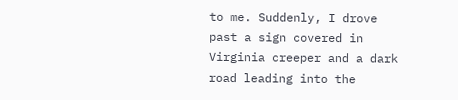to me. Suddenly, I drove past a sign covered in Virginia creeper and a dark road leading into the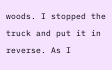woods. I stopped the truck and put it in reverse. As I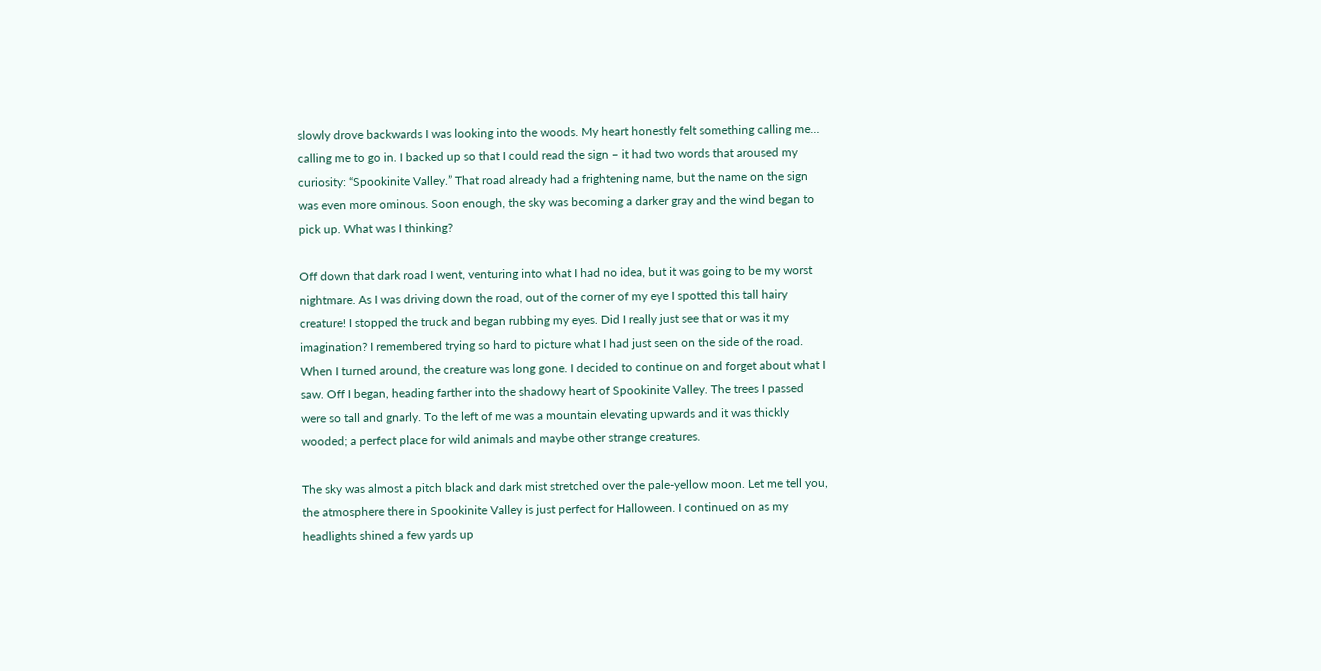slowly drove backwards I was looking into the woods. My heart honestly felt something calling me… calling me to go in. I backed up so that I could read the sign – it had two words that aroused my curiosity: “Spookinite Valley.” That road already had a frightening name, but the name on the sign was even more ominous. Soon enough, the sky was becoming a darker gray and the wind began to pick up. What was I thinking?

Off down that dark road I went, venturing into what I had no idea, but it was going to be my worst nightmare. As I was driving down the road, out of the corner of my eye I spotted this tall hairy creature! I stopped the truck and began rubbing my eyes. Did I really just see that or was it my imagination? I remembered trying so hard to picture what I had just seen on the side of the road. When I turned around, the creature was long gone. I decided to continue on and forget about what I saw. Off I began, heading farther into the shadowy heart of Spookinite Valley. The trees I passed were so tall and gnarly. To the left of me was a mountain elevating upwards and it was thickly wooded; a perfect place for wild animals and maybe other strange creatures.

The sky was almost a pitch black and dark mist stretched over the pale-yellow moon. Let me tell you, the atmosphere there in Spookinite Valley is just perfect for Halloween. I continued on as my headlights shined a few yards up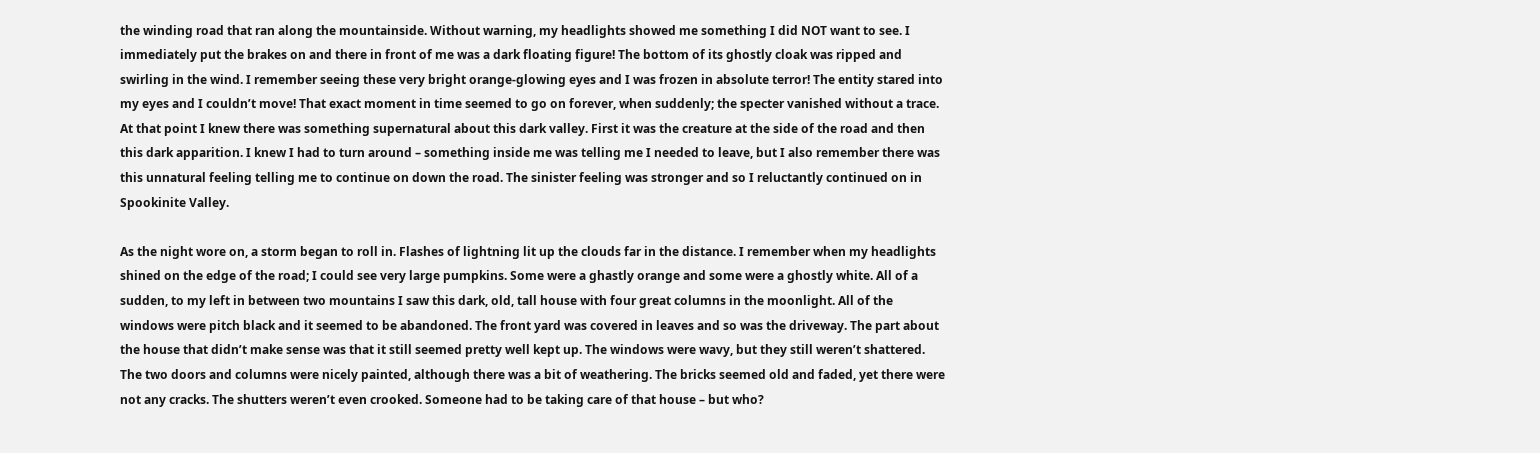the winding road that ran along the mountainside. Without warning, my headlights showed me something I did NOT want to see. I immediately put the brakes on and there in front of me was a dark floating figure! The bottom of its ghostly cloak was ripped and swirling in the wind. I remember seeing these very bright orange-glowing eyes and I was frozen in absolute terror! The entity stared into my eyes and I couldn’t move! That exact moment in time seemed to go on forever, when suddenly; the specter vanished without a trace. At that point I knew there was something supernatural about this dark valley. First it was the creature at the side of the road and then this dark apparition. I knew I had to turn around – something inside me was telling me I needed to leave, but I also remember there was this unnatural feeling telling me to continue on down the road. The sinister feeling was stronger and so I reluctantly continued on in Spookinite Valley.

As the night wore on, a storm began to roll in. Flashes of lightning lit up the clouds far in the distance. I remember when my headlights shined on the edge of the road; I could see very large pumpkins. Some were a ghastly orange and some were a ghostly white. All of a sudden, to my left in between two mountains I saw this dark, old, tall house with four great columns in the moonlight. All of the windows were pitch black and it seemed to be abandoned. The front yard was covered in leaves and so was the driveway. The part about the house that didn’t make sense was that it still seemed pretty well kept up. The windows were wavy, but they still weren’t shattered. The two doors and columns were nicely painted, although there was a bit of weathering. The bricks seemed old and faded, yet there were not any cracks. The shutters weren’t even crooked. Someone had to be taking care of that house – but who?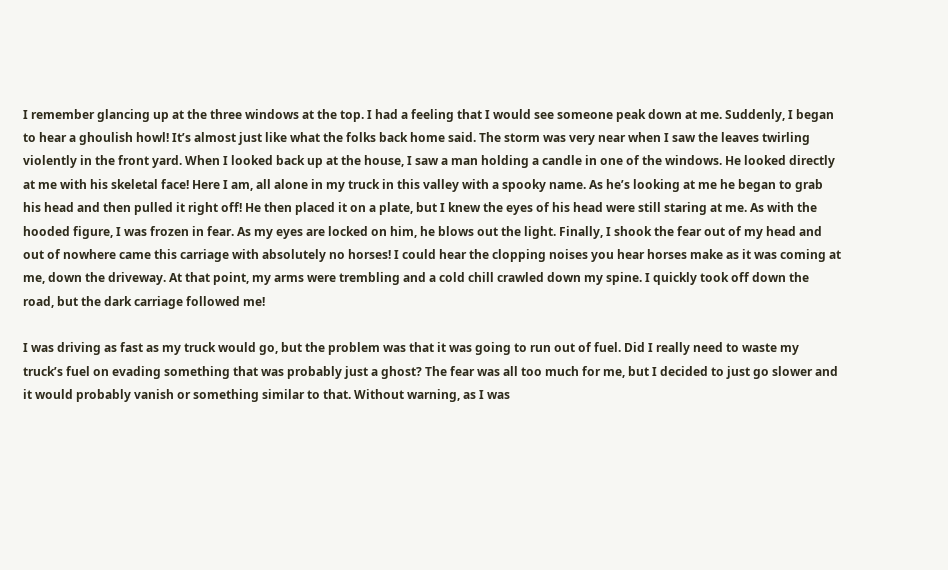I remember glancing up at the three windows at the top. I had a feeling that I would see someone peak down at me. Suddenly, I began to hear a ghoulish howl! It’s almost just like what the folks back home said. The storm was very near when I saw the leaves twirling violently in the front yard. When I looked back up at the house, I saw a man holding a candle in one of the windows. He looked directly at me with his skeletal face! Here I am, all alone in my truck in this valley with a spooky name. As he’s looking at me he began to grab his head and then pulled it right off! He then placed it on a plate, but I knew the eyes of his head were still staring at me. As with the hooded figure, I was frozen in fear. As my eyes are locked on him, he blows out the light. Finally, I shook the fear out of my head and out of nowhere came this carriage with absolutely no horses! I could hear the clopping noises you hear horses make as it was coming at me, down the driveway. At that point, my arms were trembling and a cold chill crawled down my spine. I quickly took off down the road, but the dark carriage followed me!

I was driving as fast as my truck would go, but the problem was that it was going to run out of fuel. Did I really need to waste my truck’s fuel on evading something that was probably just a ghost? The fear was all too much for me, but I decided to just go slower and it would probably vanish or something similar to that. Without warning, as I was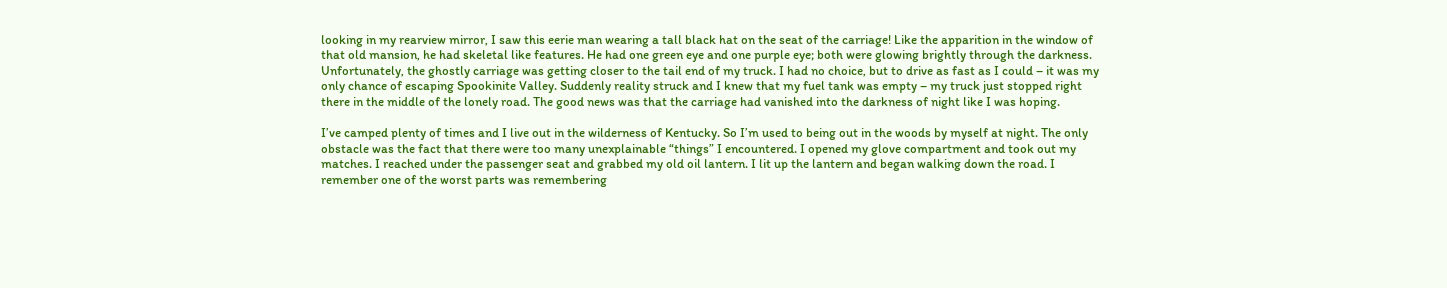looking in my rearview mirror, I saw this eerie man wearing a tall black hat on the seat of the carriage! Like the apparition in the window of that old mansion, he had skeletal like features. He had one green eye and one purple eye; both were glowing brightly through the darkness. Unfortunately, the ghostly carriage was getting closer to the tail end of my truck. I had no choice, but to drive as fast as I could – it was my only chance of escaping Spookinite Valley. Suddenly reality struck and I knew that my fuel tank was empty – my truck just stopped right there in the middle of the lonely road. The good news was that the carriage had vanished into the darkness of night like I was hoping.

I’ve camped plenty of times and I live out in the wilderness of Kentucky. So I’m used to being out in the woods by myself at night. The only obstacle was the fact that there were too many unexplainable “things” I encountered. I opened my glove compartment and took out my matches. I reached under the passenger seat and grabbed my old oil lantern. I lit up the lantern and began walking down the road. I remember one of the worst parts was remembering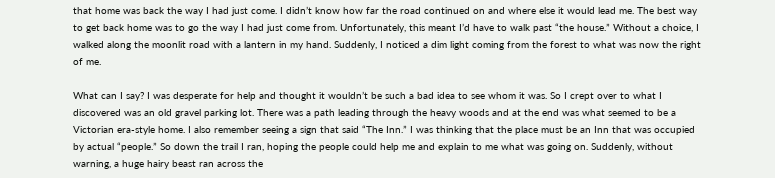that home was back the way I had just come. I didn’t know how far the road continued on and where else it would lead me. The best way to get back home was to go the way I had just come from. Unfortunately, this meant I’d have to walk past “the house.” Without a choice, I walked along the moonlit road with a lantern in my hand. Suddenly, I noticed a dim light coming from the forest to what was now the right of me.

What can I say? I was desperate for help and thought it wouldn’t be such a bad idea to see whom it was. So I crept over to what I discovered was an old gravel parking lot. There was a path leading through the heavy woods and at the end was what seemed to be a Victorian era-style home. I also remember seeing a sign that said “The Inn.” I was thinking that the place must be an Inn that was occupied by actual “people.” So down the trail I ran, hoping the people could help me and explain to me what was going on. Suddenly, without warning, a huge hairy beast ran across the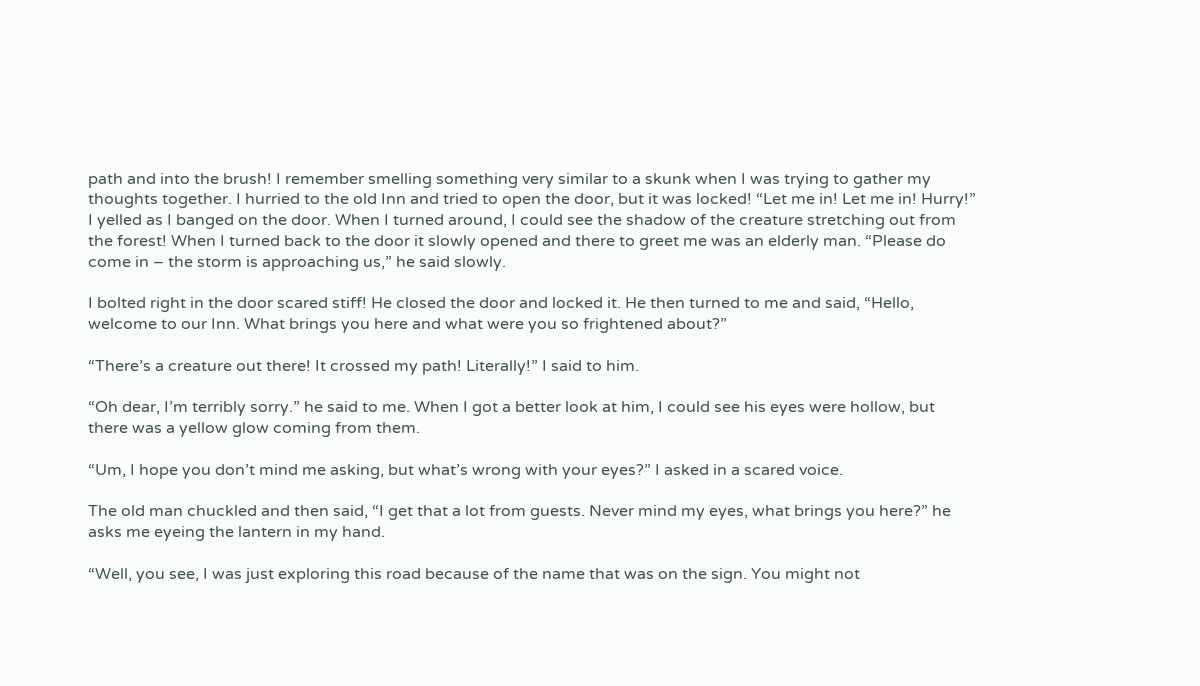path and into the brush! I remember smelling something very similar to a skunk when I was trying to gather my thoughts together. I hurried to the old Inn and tried to open the door, but it was locked! “Let me in! Let me in! Hurry!” I yelled as I banged on the door. When I turned around, I could see the shadow of the creature stretching out from the forest! When I turned back to the door it slowly opened and there to greet me was an elderly man. “Please do come in – the storm is approaching us,” he said slowly.

I bolted right in the door scared stiff! He closed the door and locked it. He then turned to me and said, “Hello, welcome to our Inn. What brings you here and what were you so frightened about?”

“There’s a creature out there! It crossed my path! Literally!” I said to him.

“Oh dear, I’m terribly sorry.” he said to me. When I got a better look at him, I could see his eyes were hollow, but there was a yellow glow coming from them.

“Um, I hope you don’t mind me asking, but what’s wrong with your eyes?” I asked in a scared voice.

The old man chuckled and then said, “I get that a lot from guests. Never mind my eyes, what brings you here?” he asks me eyeing the lantern in my hand.

“Well, you see, I was just exploring this road because of the name that was on the sign. You might not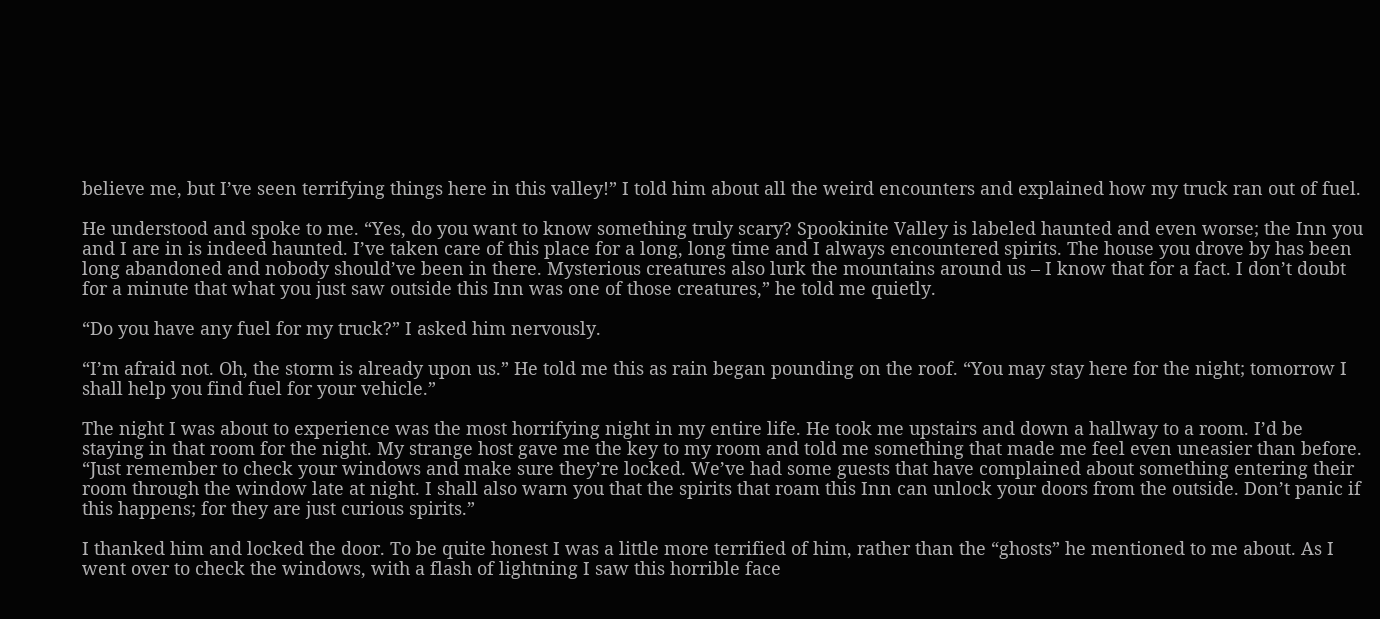believe me, but I’ve seen terrifying things here in this valley!” I told him about all the weird encounters and explained how my truck ran out of fuel.

He understood and spoke to me. “Yes, do you want to know something truly scary? Spookinite Valley is labeled haunted and even worse; the Inn you and I are in is indeed haunted. I’ve taken care of this place for a long, long time and I always encountered spirits. The house you drove by has been long abandoned and nobody should’ve been in there. Mysterious creatures also lurk the mountains around us – I know that for a fact. I don’t doubt for a minute that what you just saw outside this Inn was one of those creatures,” he told me quietly.

“Do you have any fuel for my truck?” I asked him nervously.

“I’m afraid not. Oh, the storm is already upon us.” He told me this as rain began pounding on the roof. “You may stay here for the night; tomorrow I shall help you find fuel for your vehicle.”

The night I was about to experience was the most horrifying night in my entire life. He took me upstairs and down a hallway to a room. I’d be staying in that room for the night. My strange host gave me the key to my room and told me something that made me feel even uneasier than before. “Just remember to check your windows and make sure they’re locked. We’ve had some guests that have complained about something entering their room through the window late at night. I shall also warn you that the spirits that roam this Inn can unlock your doors from the outside. Don’t panic if this happens; for they are just curious spirits.”

I thanked him and locked the door. To be quite honest I was a little more terrified of him, rather than the “ghosts” he mentioned to me about. As I went over to check the windows, with a flash of lightning I saw this horrible face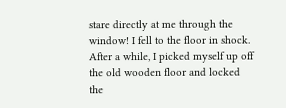stare directly at me through the window! I fell to the floor in shock. After a while, I picked myself up off the old wooden floor and locked the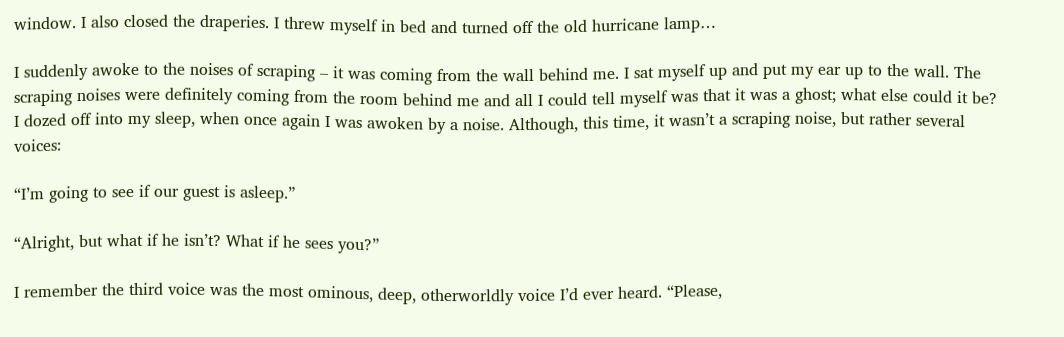window. I also closed the draperies. I threw myself in bed and turned off the old hurricane lamp…

I suddenly awoke to the noises of scraping – it was coming from the wall behind me. I sat myself up and put my ear up to the wall. The scraping noises were definitely coming from the room behind me and all I could tell myself was that it was a ghost; what else could it be? I dozed off into my sleep, when once again I was awoken by a noise. Although, this time, it wasn’t a scraping noise, but rather several voices:

“I’m going to see if our guest is asleep.”

“Alright, but what if he isn’t? What if he sees you?”

I remember the third voice was the most ominous, deep, otherworldly voice I’d ever heard. “Please,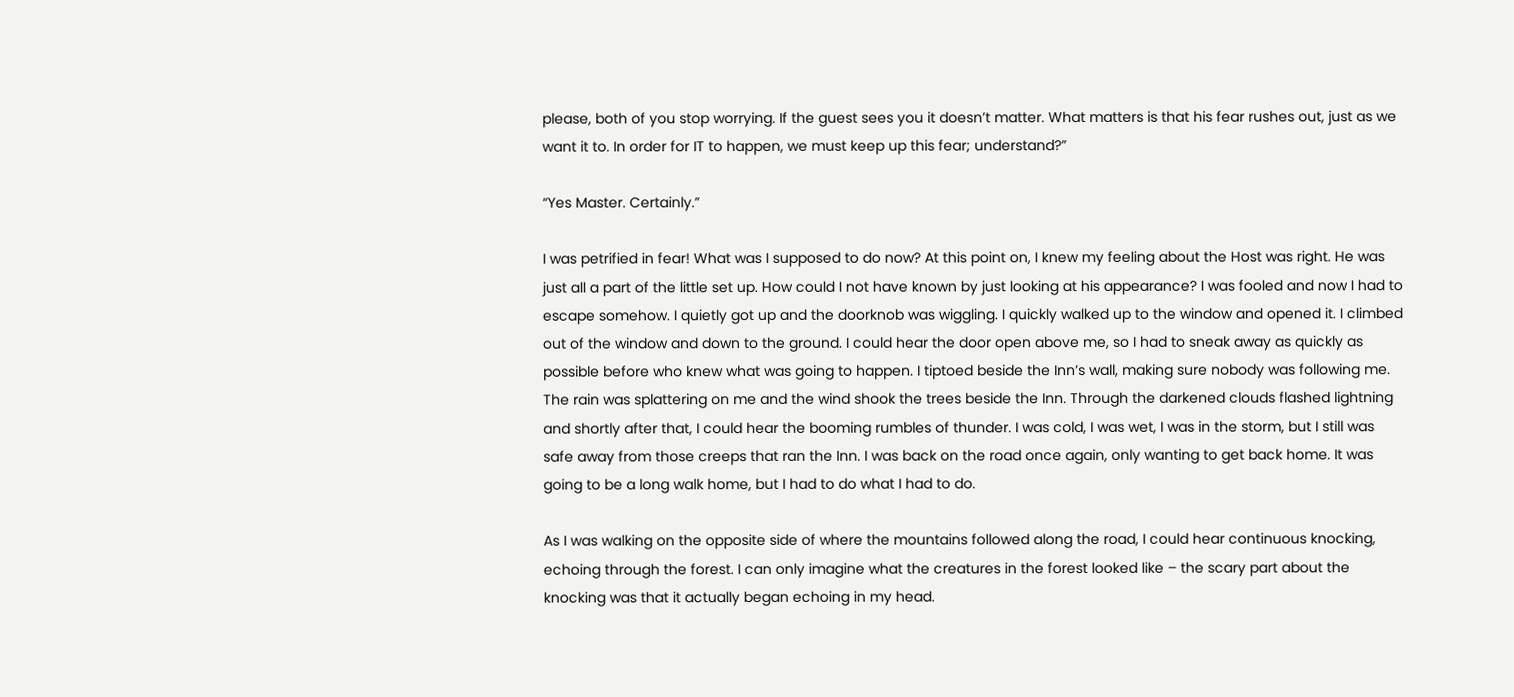please, both of you stop worrying. If the guest sees you it doesn’t matter. What matters is that his fear rushes out, just as we want it to. In order for IT to happen, we must keep up this fear; understand?”

“Yes Master. Certainly.”

I was petrified in fear! What was I supposed to do now? At this point on, I knew my feeling about the Host was right. He was just all a part of the little set up. How could I not have known by just looking at his appearance? I was fooled and now I had to escape somehow. I quietly got up and the doorknob was wiggling. I quickly walked up to the window and opened it. I climbed out of the window and down to the ground. I could hear the door open above me, so I had to sneak away as quickly as possible before who knew what was going to happen. I tiptoed beside the Inn’s wall, making sure nobody was following me. The rain was splattering on me and the wind shook the trees beside the Inn. Through the darkened clouds flashed lightning and shortly after that, I could hear the booming rumbles of thunder. I was cold, I was wet, I was in the storm, but I still was safe away from those creeps that ran the Inn. I was back on the road once again, only wanting to get back home. It was going to be a long walk home, but I had to do what I had to do.

As I was walking on the opposite side of where the mountains followed along the road, I could hear continuous knocking, echoing through the forest. I can only imagine what the creatures in the forest looked like – the scary part about the knocking was that it actually began echoing in my head.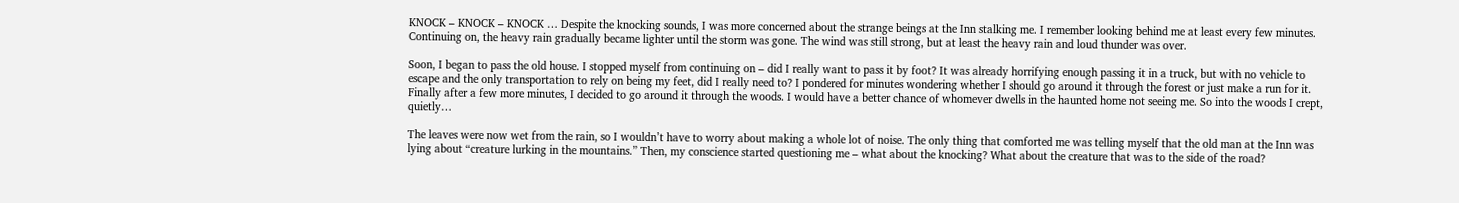KNOCK – KNOCK – KNOCK … Despite the knocking sounds, I was more concerned about the strange beings at the Inn stalking me. I remember looking behind me at least every few minutes. Continuing on, the heavy rain gradually became lighter until the storm was gone. The wind was still strong, but at least the heavy rain and loud thunder was over.

Soon, I began to pass the old house. I stopped myself from continuing on – did I really want to pass it by foot? It was already horrifying enough passing it in a truck, but with no vehicle to escape and the only transportation to rely on being my feet, did I really need to? I pondered for minutes wondering whether I should go around it through the forest or just make a run for it. Finally after a few more minutes, I decided to go around it through the woods. I would have a better chance of whomever dwells in the haunted home not seeing me. So into the woods I crept, quietly…

The leaves were now wet from the rain, so I wouldn’t have to worry about making a whole lot of noise. The only thing that comforted me was telling myself that the old man at the Inn was lying about “creature lurking in the mountains.” Then, my conscience started questioning me – what about the knocking? What about the creature that was to the side of the road?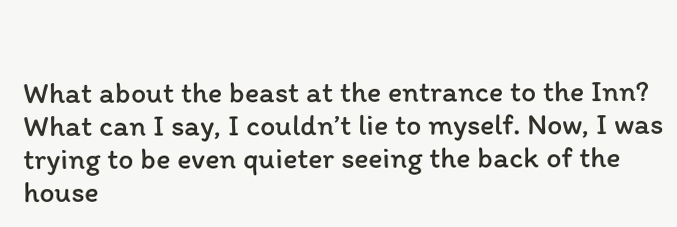What about the beast at the entrance to the Inn? What can I say, I couldn’t lie to myself. Now, I was trying to be even quieter seeing the back of the house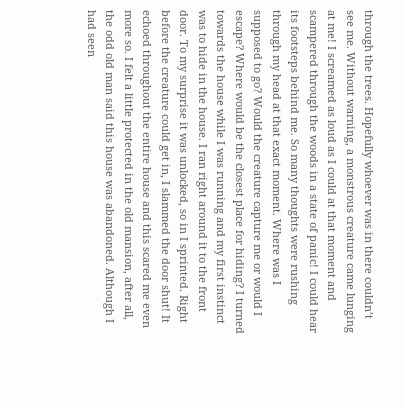through the trees. Hopefully whoever was in there couldn’t see me. Without warning, a monstrous creature came lunging at me! I screamed as loud as I could at that moment and scampered through the woods in a state of panic! I could hear its footsteps behind me. So many thoughts were rushing through my head at that exact moment. Where was I supposed to go? Would the creature capture me or would I escape? Where would be the closest place for hiding? I turned towards the house while I was running and my first instinct was to hide in the house. I ran right around it to the front door. To my surprise it was unlocked, so in I sprinted. Right before the creature could get in, I slammed the door shut! It echoed throughout the entire house and this scared me even more so. I felt a little protected in the old mansion, after all, the odd old man said this house was abandoned. Although I had seen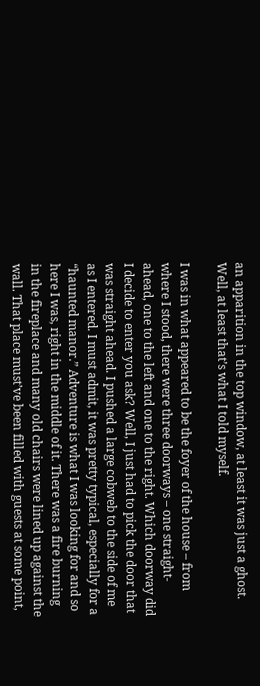an apparition in the top window, at least it was just a ghost. Well, at least that’s what I told myself.

I was in what appeared to be the foyer of the house – from where I stood, there were three doorways – one straight-ahead, one to the left and one to the right. Which doorway did I decide to enter you ask? Well, I just had to pick the door that was straight ahead. I pushed a large cobweb to the side of me as I entered. I must admit, it was pretty typical, especially for a “haunted manor.” Adventure is what I was looking for and so here I was, right in the middle of it. There was a fire burning in the fireplace and many old chairs were lined up against the wall. That place must’ve been filled with guests at some point,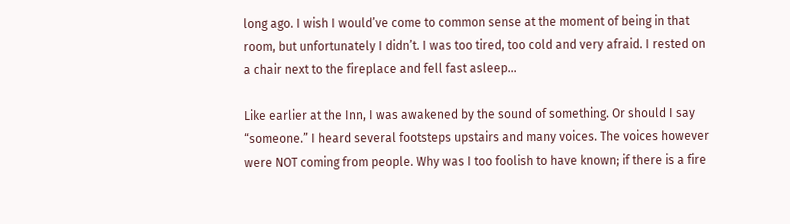long ago. I wish I would’ve come to common sense at the moment of being in that room, but unfortunately I didn’t. I was too tired, too cold and very afraid. I rested on a chair next to the fireplace and fell fast asleep…

Like earlier at the Inn, I was awakened by the sound of something. Or should I say “someone.” I heard several footsteps upstairs and many voices. The voices however were NOT coming from people. Why was I too foolish to have known; if there is a fire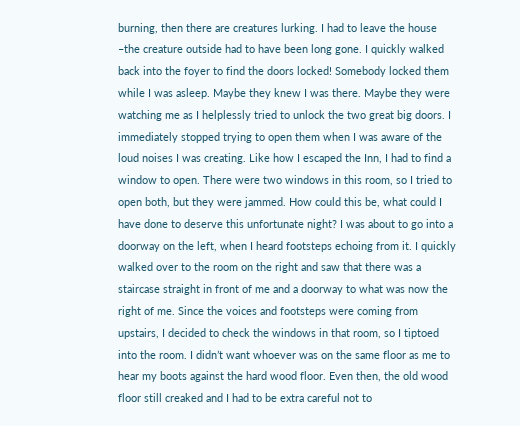burning, then there are creatures lurking. I had to leave the house –the creature outside had to have been long gone. I quickly walked back into the foyer to find the doors locked! Somebody locked them while I was asleep. Maybe they knew I was there. Maybe they were watching me as I helplessly tried to unlock the two great big doors. I immediately stopped trying to open them when I was aware of the loud noises I was creating. Like how I escaped the Inn, I had to find a window to open. There were two windows in this room, so I tried to open both, but they were jammed. How could this be, what could I have done to deserve this unfortunate night? I was about to go into a doorway on the left, when I heard footsteps echoing from it. I quickly walked over to the room on the right and saw that there was a staircase straight in front of me and a doorway to what was now the right of me. Since the voices and footsteps were coming from upstairs, I decided to check the windows in that room, so I tiptoed into the room. I didn’t want whoever was on the same floor as me to hear my boots against the hard wood floor. Even then, the old wood floor still creaked and I had to be extra careful not to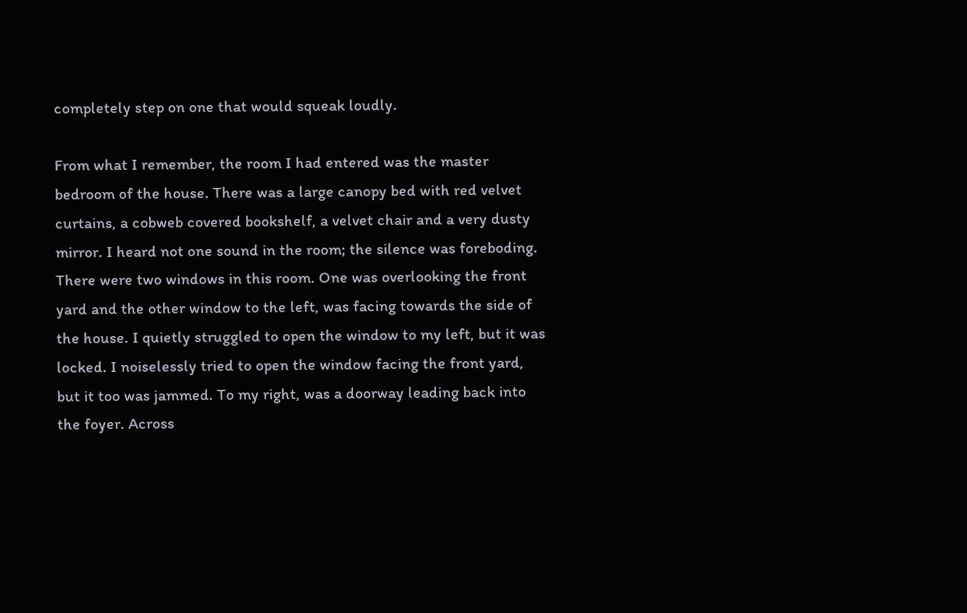completely step on one that would squeak loudly.

From what I remember, the room I had entered was the master bedroom of the house. There was a large canopy bed with red velvet curtains, a cobweb covered bookshelf, a velvet chair and a very dusty mirror. I heard not one sound in the room; the silence was foreboding. There were two windows in this room. One was overlooking the front yard and the other window to the left, was facing towards the side of the house. I quietly struggled to open the window to my left, but it was locked. I noiselessly tried to open the window facing the front yard, but it too was jammed. To my right, was a doorway leading back into the foyer. Across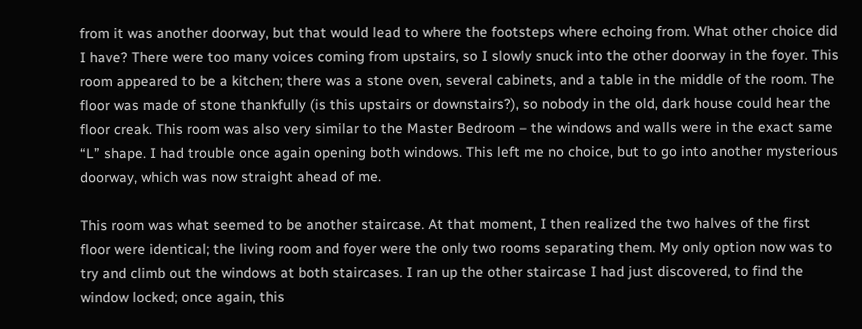from it was another doorway, but that would lead to where the footsteps where echoing from. What other choice did I have? There were too many voices coming from upstairs, so I slowly snuck into the other doorway in the foyer. This room appeared to be a kitchen; there was a stone oven, several cabinets, and a table in the middle of the room. The floor was made of stone thankfully (is this upstairs or downstairs?), so nobody in the old, dark house could hear the floor creak. This room was also very similar to the Master Bedroom – the windows and walls were in the exact same “L” shape. I had trouble once again opening both windows. This left me no choice, but to go into another mysterious doorway, which was now straight ahead of me.

This room was what seemed to be another staircase. At that moment, I then realized the two halves of the first floor were identical; the living room and foyer were the only two rooms separating them. My only option now was to try and climb out the windows at both staircases. I ran up the other staircase I had just discovered, to find the window locked; once again, this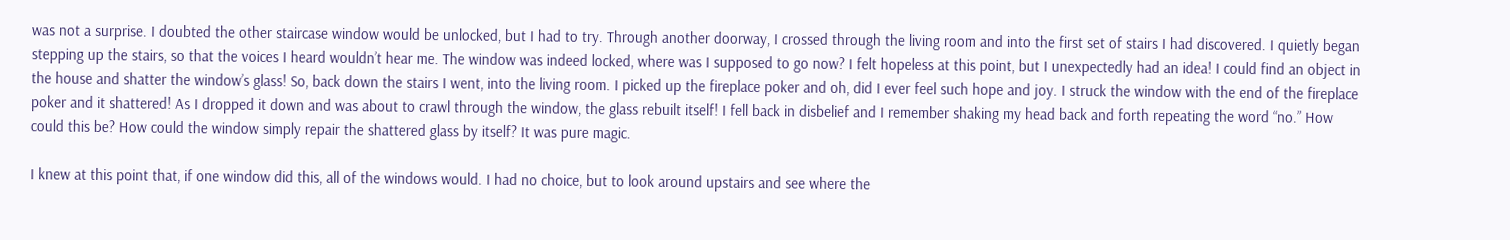was not a surprise. I doubted the other staircase window would be unlocked, but I had to try. Through another doorway, I crossed through the living room and into the first set of stairs I had discovered. I quietly began stepping up the stairs, so that the voices I heard wouldn’t hear me. The window was indeed locked, where was I supposed to go now? I felt hopeless at this point, but I unexpectedly had an idea! I could find an object in the house and shatter the window’s glass! So, back down the stairs I went, into the living room. I picked up the fireplace poker and oh, did I ever feel such hope and joy. I struck the window with the end of the fireplace poker and it shattered! As I dropped it down and was about to crawl through the window, the glass rebuilt itself! I fell back in disbelief and I remember shaking my head back and forth repeating the word “no.” How could this be? How could the window simply repair the shattered glass by itself? It was pure magic.

I knew at this point that, if one window did this, all of the windows would. I had no choice, but to look around upstairs and see where the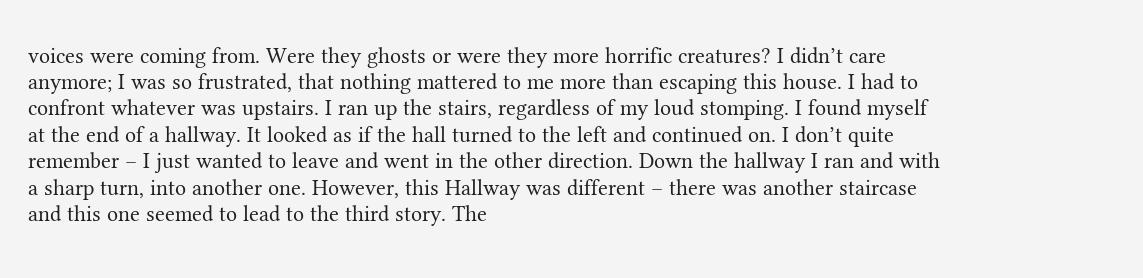voices were coming from. Were they ghosts or were they more horrific creatures? I didn’t care anymore; I was so frustrated, that nothing mattered to me more than escaping this house. I had to confront whatever was upstairs. I ran up the stairs, regardless of my loud stomping. I found myself at the end of a hallway. It looked as if the hall turned to the left and continued on. I don’t quite remember – I just wanted to leave and went in the other direction. Down the hallway I ran and with a sharp turn, into another one. However, this Hallway was different – there was another staircase and this one seemed to lead to the third story. The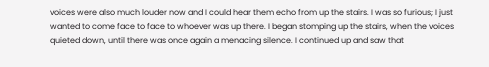voices were also much louder now and I could hear them echo from up the stairs. I was so furious; I just wanted to come face to face to whoever was up there. I began stomping up the stairs, when the voices quieted down, until there was once again a menacing silence. I continued up and saw that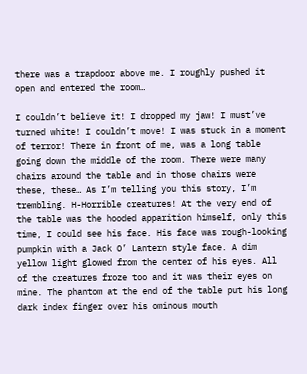there was a trapdoor above me. I roughly pushed it open and entered the room…

I couldn’t believe it! I dropped my jaw! I must’ve turned white! I couldn’t move! I was stuck in a moment of terror! There in front of me, was a long table going down the middle of the room. There were many chairs around the table and in those chairs were these, these… As I’m telling you this story, I’m trembling. H-Horrible creatures! At the very end of the table was the hooded apparition himself, only this time, I could see his face. His face was rough-looking pumpkin with a Jack O’ Lantern style face. A dim yellow light glowed from the center of his eyes. All of the creatures froze too and it was their eyes on mine. The phantom at the end of the table put his long dark index finger over his ominous mouth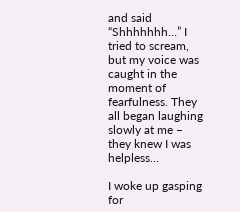and said “Shhhhhhh…” I tried to scream, but my voice was caught in the moment of fearfulness. They all began laughing slowly at me – they knew I was helpless…

I woke up gasping for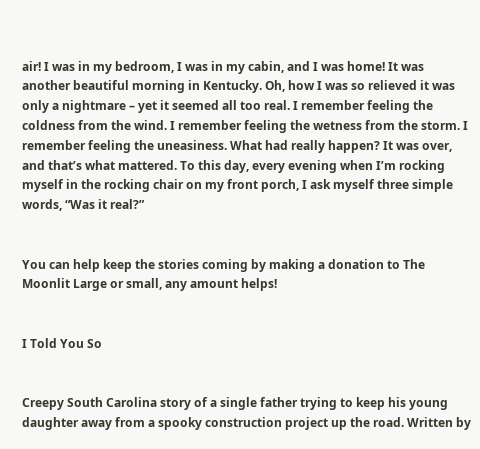air! I was in my bedroom, I was in my cabin, and I was home! It was another beautiful morning in Kentucky. Oh, how I was so relieved it was only a nightmare – yet it seemed all too real. I remember feeling the coldness from the wind. I remember feeling the wetness from the storm. I remember feeling the uneasiness. What had really happen? It was over, and that’s what mattered. To this day, every evening when I’m rocking myself in the rocking chair on my front porch, I ask myself three simple words, “Was it real?”


You can help keep the stories coming by making a donation to The Moonlit Large or small, any amount helps!


I Told You So


Creepy South Carolina story of a single father trying to keep his young daughter away from a spooky construction project up the road. Written by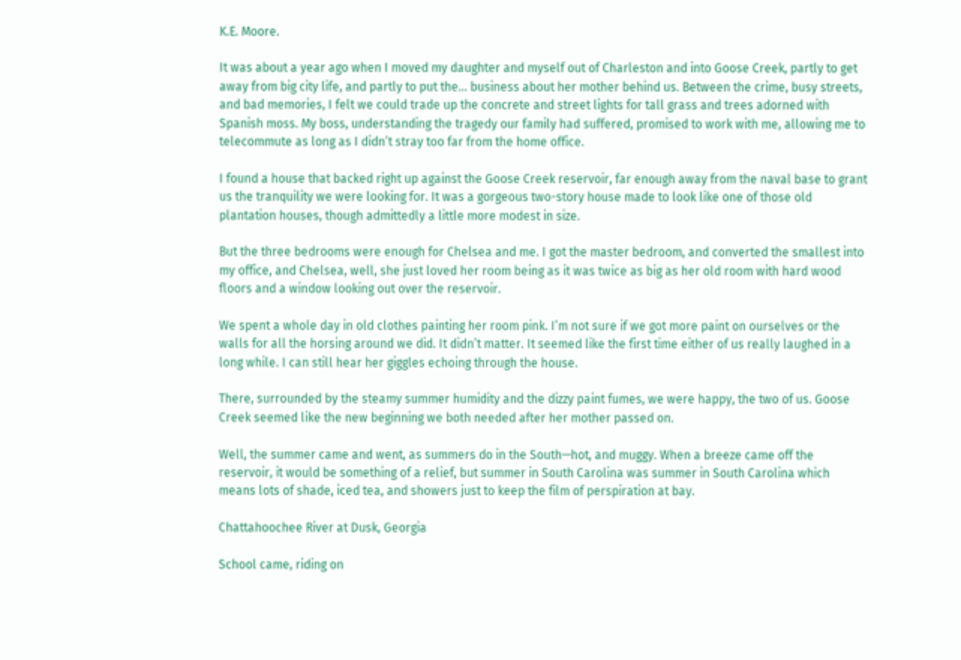K.E. Moore.

It was about a year ago when I moved my daughter and myself out of Charleston and into Goose Creek, partly to get away from big city life, and partly to put the… business about her mother behind us. Between the crime, busy streets, and bad memories, I felt we could trade up the concrete and street lights for tall grass and trees adorned with Spanish moss. My boss, understanding the tragedy our family had suffered, promised to work with me, allowing me to telecommute as long as I didn’t stray too far from the home office.

I found a house that backed right up against the Goose Creek reservoir, far enough away from the naval base to grant us the tranquility we were looking for. It was a gorgeous two-story house made to look like one of those old plantation houses, though admittedly a little more modest in size.

But the three bedrooms were enough for Chelsea and me. I got the master bedroom, and converted the smallest into my office, and Chelsea, well, she just loved her room being as it was twice as big as her old room with hard wood floors and a window looking out over the reservoir.

We spent a whole day in old clothes painting her room pink. I’m not sure if we got more paint on ourselves or the walls for all the horsing around we did. It didn’t matter. It seemed like the first time either of us really laughed in a long while. I can still hear her giggles echoing through the house.

There, surrounded by the steamy summer humidity and the dizzy paint fumes, we were happy, the two of us. Goose Creek seemed like the new beginning we both needed after her mother passed on.

Well, the summer came and went, as summers do in the South—hot, and muggy. When a breeze came off the reservoir, it would be something of a relief, but summer in South Carolina was summer in South Carolina which means lots of shade, iced tea, and showers just to keep the film of perspiration at bay.

Chattahoochee River at Dusk, Georgia

School came, riding on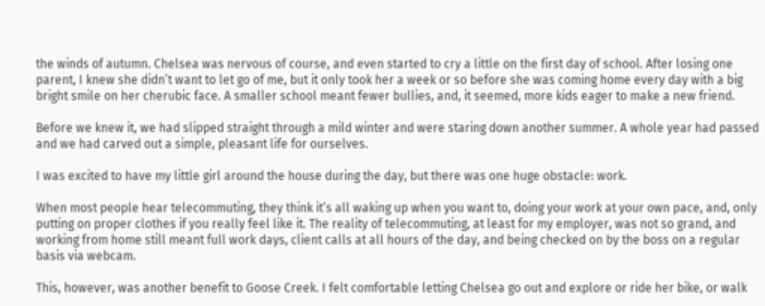the winds of autumn. Chelsea was nervous of course, and even started to cry a little on the first day of school. After losing one parent, I knew she didn’t want to let go of me, but it only took her a week or so before she was coming home every day with a big bright smile on her cherubic face. A smaller school meant fewer bullies, and, it seemed, more kids eager to make a new friend.

Before we knew it, we had slipped straight through a mild winter and were staring down another summer. A whole year had passed and we had carved out a simple, pleasant life for ourselves.

I was excited to have my little girl around the house during the day, but there was one huge obstacle: work.

When most people hear telecommuting, they think it’s all waking up when you want to, doing your work at your own pace, and, only putting on proper clothes if you really feel like it. The reality of telecommuting, at least for my employer, was not so grand, and working from home still meant full work days, client calls at all hours of the day, and being checked on by the boss on a regular basis via webcam.

This, however, was another benefit to Goose Creek. I felt comfortable letting Chelsea go out and explore or ride her bike, or walk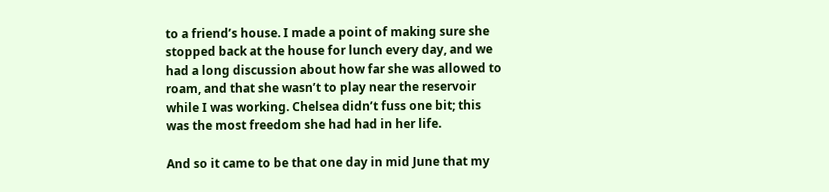to a friend’s house. I made a point of making sure she stopped back at the house for lunch every day, and we had a long discussion about how far she was allowed to roam, and that she wasn’t to play near the reservoir while I was working. Chelsea didn’t fuss one bit; this was the most freedom she had had in her life.

And so it came to be that one day in mid June that my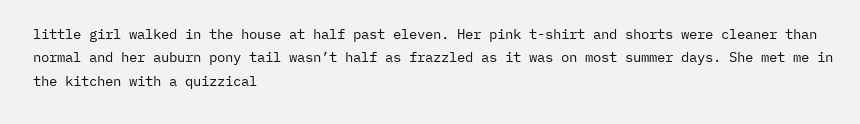little girl walked in the house at half past eleven. Her pink t-shirt and shorts were cleaner than normal and her auburn pony tail wasn’t half as frazzled as it was on most summer days. She met me in the kitchen with a quizzical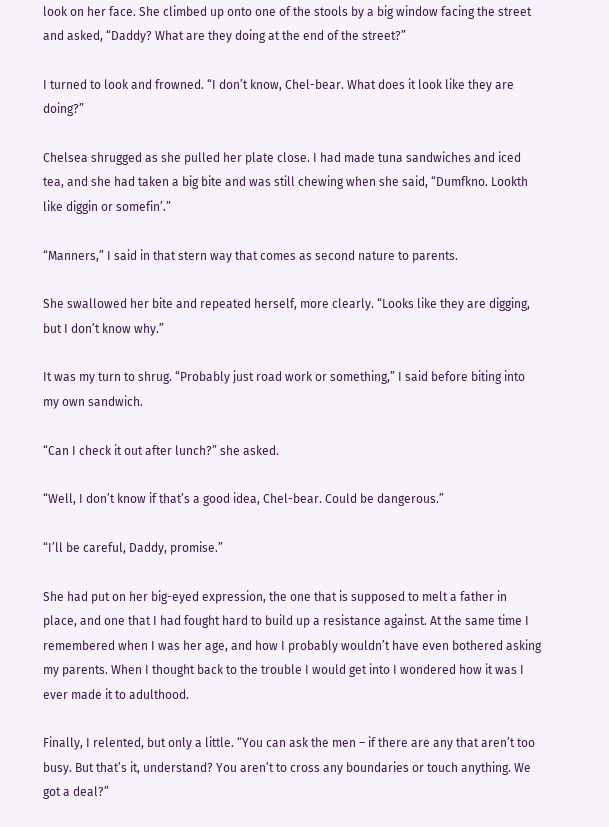look on her face. She climbed up onto one of the stools by a big window facing the street and asked, “Daddy? What are they doing at the end of the street?”

I turned to look and frowned. “I don’t know, Chel-bear. What does it look like they are doing?”

Chelsea shrugged as she pulled her plate close. I had made tuna sandwiches and iced tea, and she had taken a big bite and was still chewing when she said, “Dumfkno. Lookth like diggin or somefin’.”

“Manners,” I said in that stern way that comes as second nature to parents.

She swallowed her bite and repeated herself, more clearly. “Looks like they are digging, but I don’t know why.”

It was my turn to shrug. “Probably just road work or something,” I said before biting into my own sandwich.

“Can I check it out after lunch?” she asked.

“Well, I don’t know if that’s a good idea, Chel-bear. Could be dangerous.”

“I’ll be careful, Daddy, promise.”

She had put on her big-eyed expression, the one that is supposed to melt a father in place, and one that I had fought hard to build up a resistance against. At the same time I remembered when I was her age, and how I probably wouldn’t have even bothered asking my parents. When I thought back to the trouble I would get into I wondered how it was I ever made it to adulthood.

Finally, I relented, but only a little. “You can ask the men – if there are any that aren’t too busy. But that’s it, understand? You aren’t to cross any boundaries or touch anything. We got a deal?”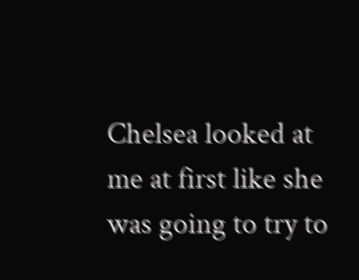Chelsea looked at me at first like she was going to try to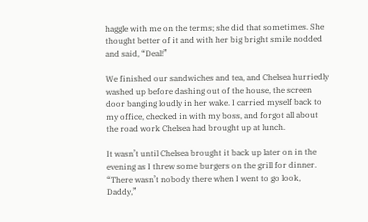haggle with me on the terms; she did that sometimes. She thought better of it and with her big bright smile nodded and said, “Deal!”

We finished our sandwiches and tea, and Chelsea hurriedly washed up before dashing out of the house, the screen door banging loudly in her wake. I carried myself back to my office, checked in with my boss, and forgot all about the road work Chelsea had brought up at lunch.

It wasn’t until Chelsea brought it back up later on in the evening as I threw some burgers on the grill for dinner. “There wasn’t nobody there when I went to go look, Daddy,”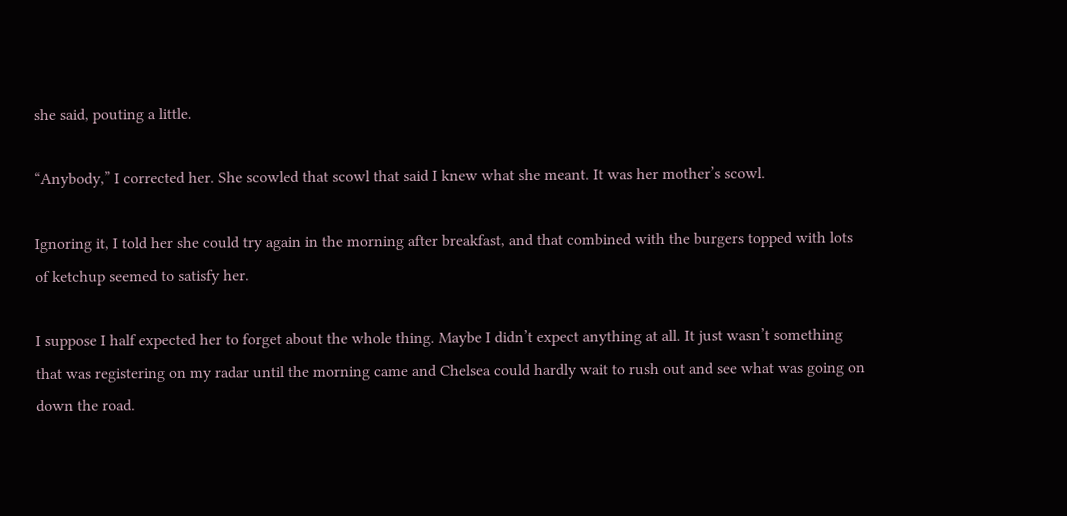she said, pouting a little.

“Anybody,” I corrected her. She scowled that scowl that said I knew what she meant. It was her mother’s scowl.

Ignoring it, I told her she could try again in the morning after breakfast, and that combined with the burgers topped with lots of ketchup seemed to satisfy her.

I suppose I half expected her to forget about the whole thing. Maybe I didn’t expect anything at all. It just wasn’t something that was registering on my radar until the morning came and Chelsea could hardly wait to rush out and see what was going on down the road.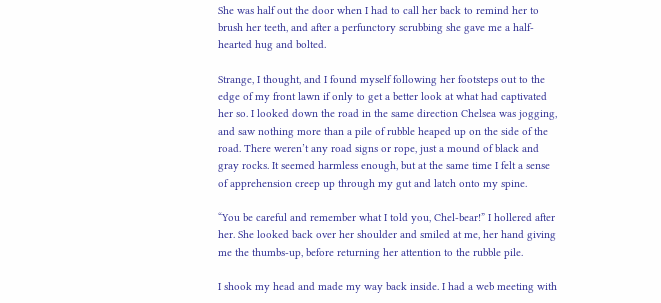She was half out the door when I had to call her back to remind her to brush her teeth, and after a perfunctory scrubbing she gave me a half-hearted hug and bolted.

Strange, I thought, and I found myself following her footsteps out to the edge of my front lawn if only to get a better look at what had captivated her so. I looked down the road in the same direction Chelsea was jogging, and saw nothing more than a pile of rubble heaped up on the side of the road. There weren’t any road signs or rope, just a mound of black and gray rocks. It seemed harmless enough, but at the same time I felt a sense of apprehension creep up through my gut and latch onto my spine.

“You be careful and remember what I told you, Chel-bear!” I hollered after her. She looked back over her shoulder and smiled at me, her hand giving me the thumbs-up, before returning her attention to the rubble pile.

I shook my head and made my way back inside. I had a web meeting with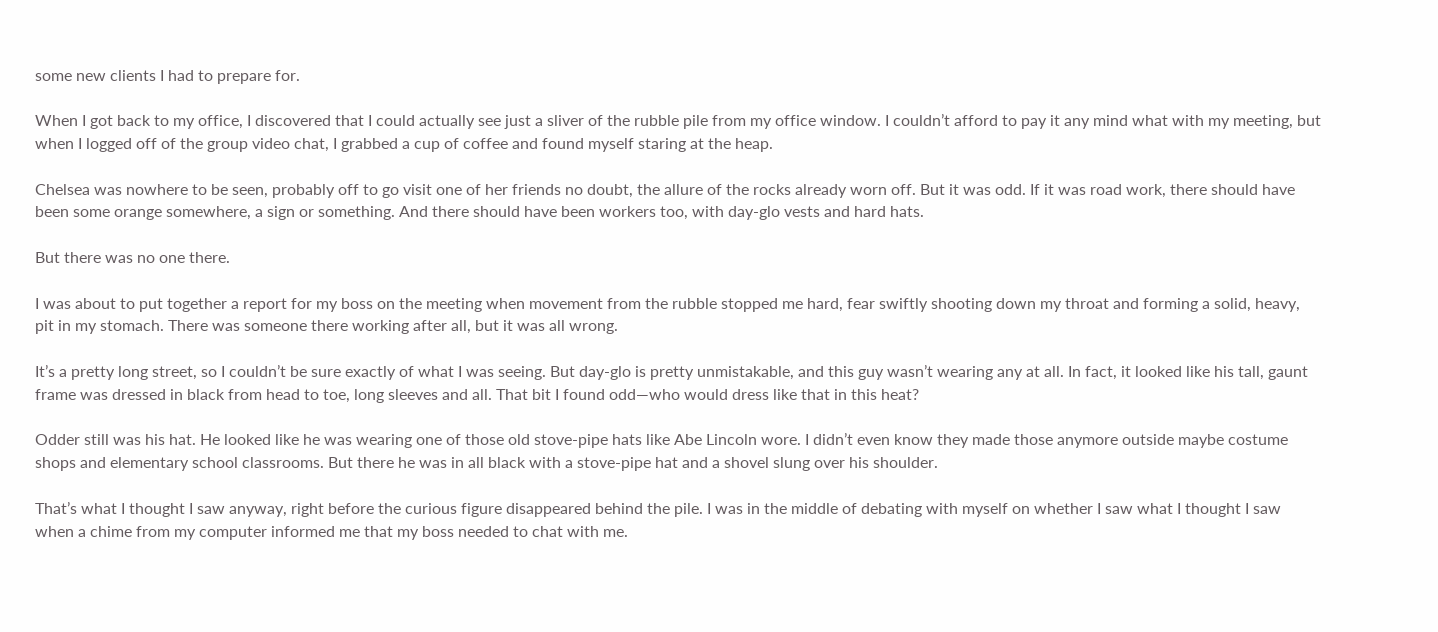some new clients I had to prepare for.

When I got back to my office, I discovered that I could actually see just a sliver of the rubble pile from my office window. I couldn’t afford to pay it any mind what with my meeting, but when I logged off of the group video chat, I grabbed a cup of coffee and found myself staring at the heap.

Chelsea was nowhere to be seen, probably off to go visit one of her friends no doubt, the allure of the rocks already worn off. But it was odd. If it was road work, there should have been some orange somewhere, a sign or something. And there should have been workers too, with day-glo vests and hard hats.

But there was no one there.

I was about to put together a report for my boss on the meeting when movement from the rubble stopped me hard, fear swiftly shooting down my throat and forming a solid, heavy, pit in my stomach. There was someone there working after all, but it was all wrong.

It’s a pretty long street, so I couldn’t be sure exactly of what I was seeing. But day-glo is pretty unmistakable, and this guy wasn’t wearing any at all. In fact, it looked like his tall, gaunt frame was dressed in black from head to toe, long sleeves and all. That bit I found odd—who would dress like that in this heat?

Odder still was his hat. He looked like he was wearing one of those old stove-pipe hats like Abe Lincoln wore. I didn’t even know they made those anymore outside maybe costume shops and elementary school classrooms. But there he was in all black with a stove-pipe hat and a shovel slung over his shoulder.

That’s what I thought I saw anyway, right before the curious figure disappeared behind the pile. I was in the middle of debating with myself on whether I saw what I thought I saw when a chime from my computer informed me that my boss needed to chat with me.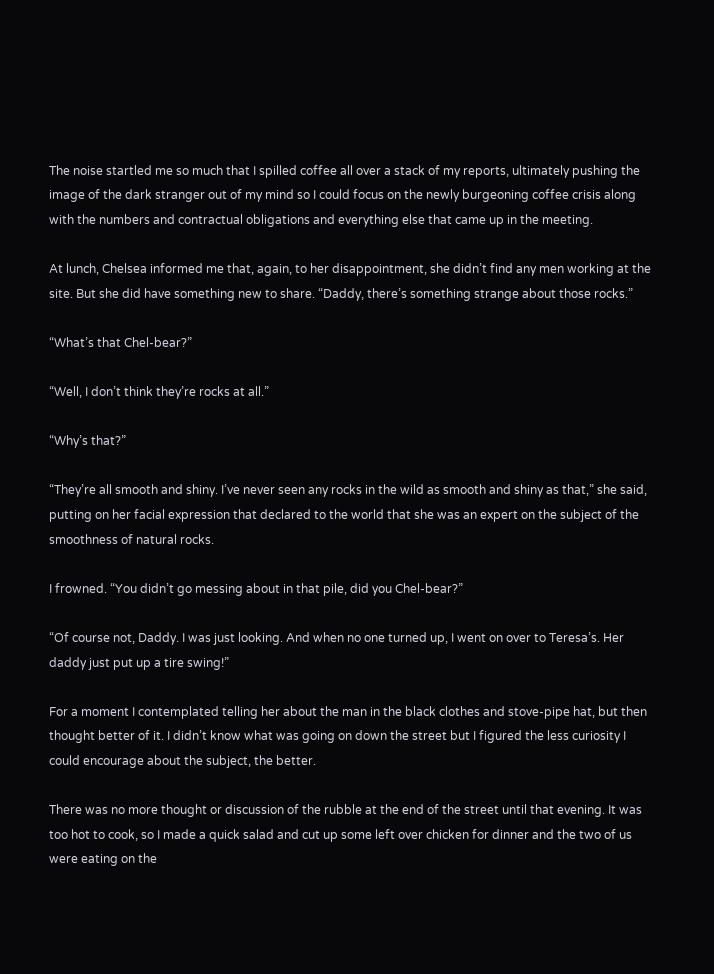The noise startled me so much that I spilled coffee all over a stack of my reports, ultimately pushing the image of the dark stranger out of my mind so I could focus on the newly burgeoning coffee crisis along with the numbers and contractual obligations and everything else that came up in the meeting.

At lunch, Chelsea informed me that, again, to her disappointment, she didn’t find any men working at the site. But she did have something new to share. “Daddy, there’s something strange about those rocks.”

“What’s that Chel-bear?”

“Well, I don’t think they’re rocks at all.”

“Why’s that?”

“They’re all smooth and shiny. I’ve never seen any rocks in the wild as smooth and shiny as that,” she said, putting on her facial expression that declared to the world that she was an expert on the subject of the smoothness of natural rocks.

I frowned. “You didn’t go messing about in that pile, did you Chel-bear?”

“Of course not, Daddy. I was just looking. And when no one turned up, I went on over to Teresa’s. Her daddy just put up a tire swing!”

For a moment I contemplated telling her about the man in the black clothes and stove-pipe hat, but then thought better of it. I didn’t know what was going on down the street but I figured the less curiosity I could encourage about the subject, the better.

There was no more thought or discussion of the rubble at the end of the street until that evening. It was too hot to cook, so I made a quick salad and cut up some left over chicken for dinner and the two of us were eating on the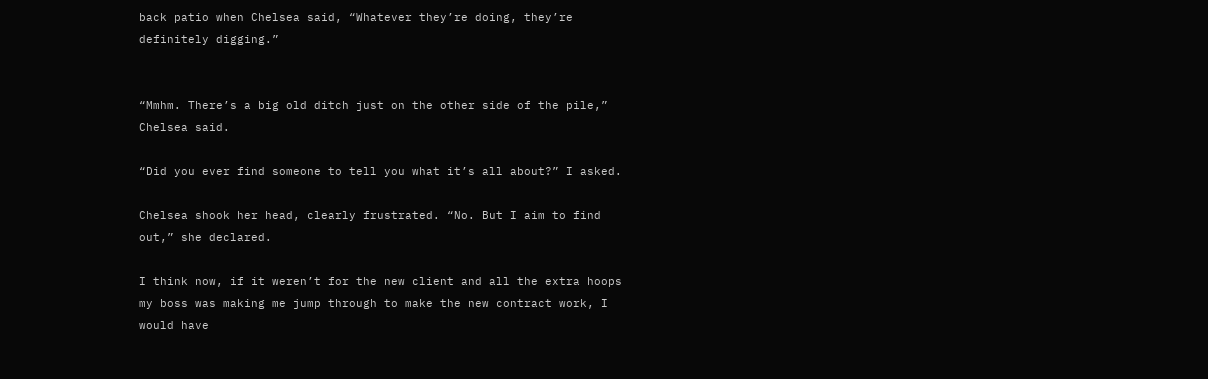back patio when Chelsea said, “Whatever they’re doing, they’re definitely digging.”


“Mmhm. There’s a big old ditch just on the other side of the pile,” Chelsea said.

“Did you ever find someone to tell you what it’s all about?” I asked.

Chelsea shook her head, clearly frustrated. “No. But I aim to find out,” she declared.

I think now, if it weren’t for the new client and all the extra hoops my boss was making me jump through to make the new contract work, I would have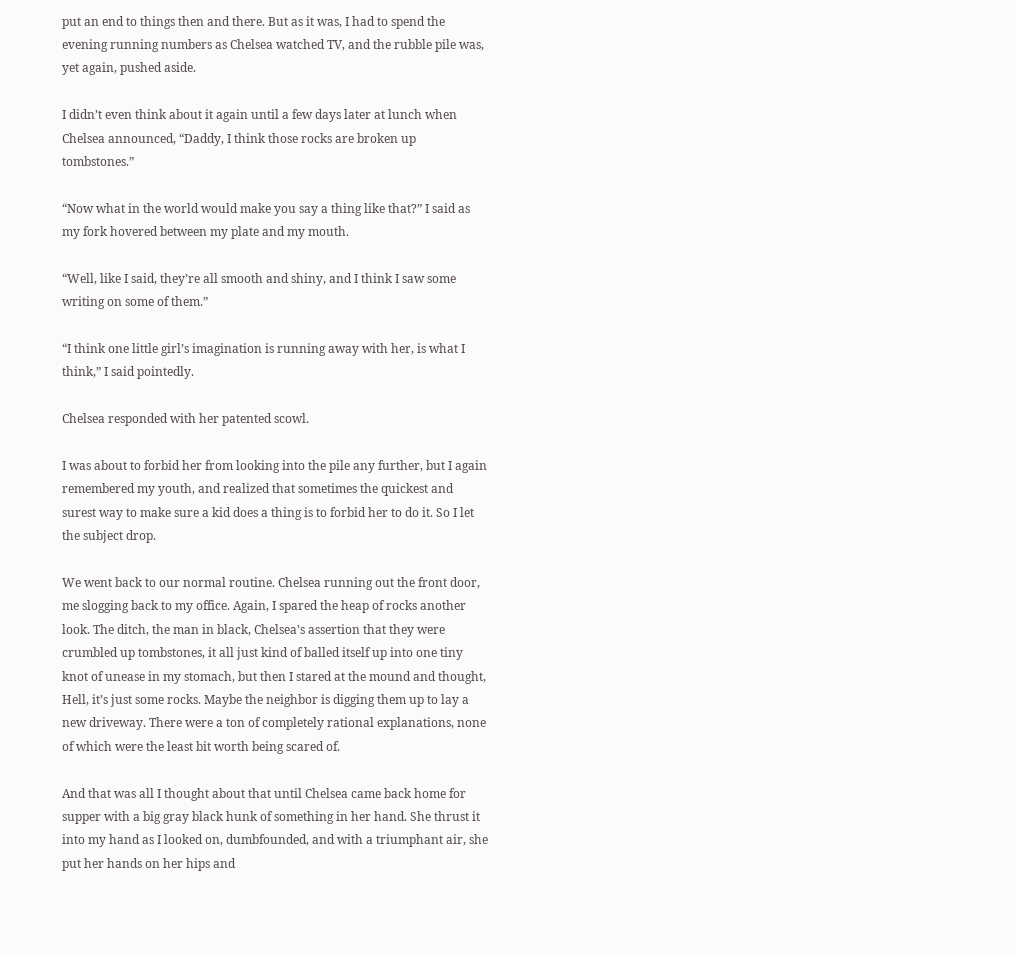put an end to things then and there. But as it was, I had to spend the evening running numbers as Chelsea watched TV, and the rubble pile was, yet again, pushed aside.

I didn’t even think about it again until a few days later at lunch when Chelsea announced, “Daddy, I think those rocks are broken up tombstones.”

“Now what in the world would make you say a thing like that?” I said as my fork hovered between my plate and my mouth.

“Well, like I said, they’re all smooth and shiny, and I think I saw some writing on some of them.”

“I think one little girl’s imagination is running away with her, is what I think,” I said pointedly.

Chelsea responded with her patented scowl.

I was about to forbid her from looking into the pile any further, but I again remembered my youth, and realized that sometimes the quickest and surest way to make sure a kid does a thing is to forbid her to do it. So I let the subject drop.

We went back to our normal routine. Chelsea running out the front door, me slogging back to my office. Again, I spared the heap of rocks another look. The ditch, the man in black, Chelsea’s assertion that they were crumbled up tombstones, it all just kind of balled itself up into one tiny knot of unease in my stomach, but then I stared at the mound and thought, Hell, it’s just some rocks. Maybe the neighbor is digging them up to lay a new driveway. There were a ton of completely rational explanations, none of which were the least bit worth being scared of.

And that was all I thought about that until Chelsea came back home for supper with a big gray black hunk of something in her hand. She thrust it into my hand as I looked on, dumbfounded, and with a triumphant air, she put her hands on her hips and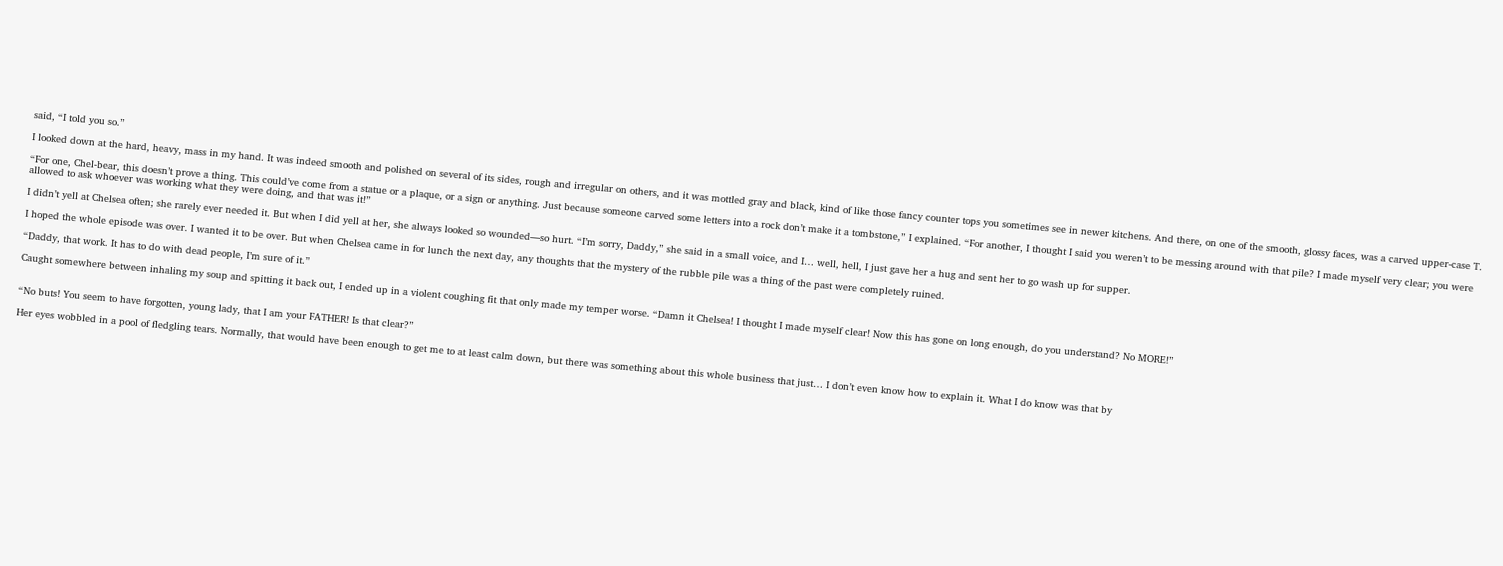said, “I told you so.”

I looked down at the hard, heavy, mass in my hand. It was indeed smooth and polished on several of its sides, rough and irregular on others, and it was mottled gray and black, kind of like those fancy counter tops you sometimes see in newer kitchens. And there, on one of the smooth, glossy faces, was a carved upper-case T.

“For one, Chel-bear, this doesn’t prove a thing. This could’ve come from a statue or a plaque, or a sign or anything. Just because someone carved some letters into a rock don’t make it a tombstone,” I explained. “For another, I thought I said you weren’t to be messing around with that pile? I made myself very clear; you were allowed to ask whoever was working what they were doing, and that was it!”

I didn’t yell at Chelsea often; she rarely ever needed it. But when I did yell at her, she always looked so wounded—so hurt. “I’m sorry, Daddy,” she said in a small voice, and I… well, hell, I just gave her a hug and sent her to go wash up for supper.

I hoped the whole episode was over. I wanted it to be over. But when Chelsea came in for lunch the next day, any thoughts that the mystery of the rubble pile was a thing of the past were completely ruined.

“Daddy, that work. It has to do with dead people, I’m sure of it.”

Caught somewhere between inhaling my soup and spitting it back out, I ended up in a violent coughing fit that only made my temper worse. “Damn it Chelsea! I thought I made myself clear! Now this has gone on long enough, do you understand? No MORE!”


“No buts! You seem to have forgotten, young lady, that I am your FATHER! Is that clear?”

Her eyes wobbled in a pool of fledgling tears. Normally, that would have been enough to get me to at least calm down, but there was something about this whole business that just… I don’t even know how to explain it. What I do know was that by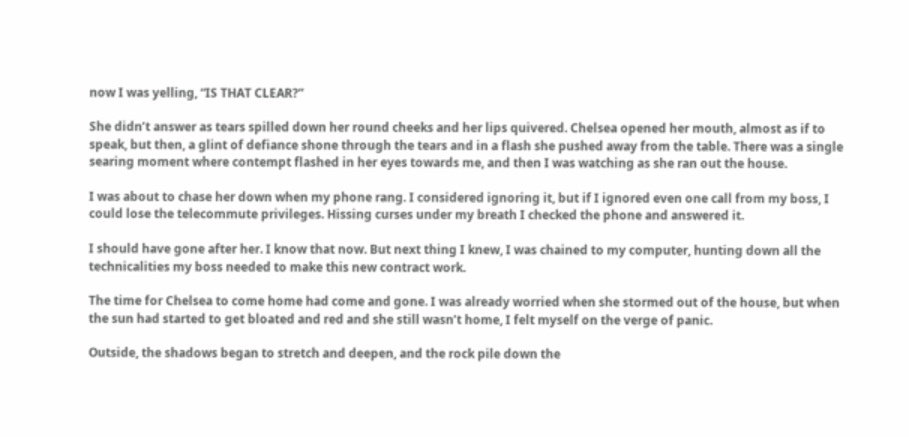now I was yelling, “IS THAT CLEAR?”

She didn’t answer as tears spilled down her round cheeks and her lips quivered. Chelsea opened her mouth, almost as if to speak, but then, a glint of defiance shone through the tears and in a flash she pushed away from the table. There was a single searing moment where contempt flashed in her eyes towards me, and then I was watching as she ran out the house.

I was about to chase her down when my phone rang. I considered ignoring it, but if I ignored even one call from my boss, I could lose the telecommute privileges. Hissing curses under my breath I checked the phone and answered it.

I should have gone after her. I know that now. But next thing I knew, I was chained to my computer, hunting down all the technicalities my boss needed to make this new contract work.

The time for Chelsea to come home had come and gone. I was already worried when she stormed out of the house, but when the sun had started to get bloated and red and she still wasn’t home, I felt myself on the verge of panic.

Outside, the shadows began to stretch and deepen, and the rock pile down the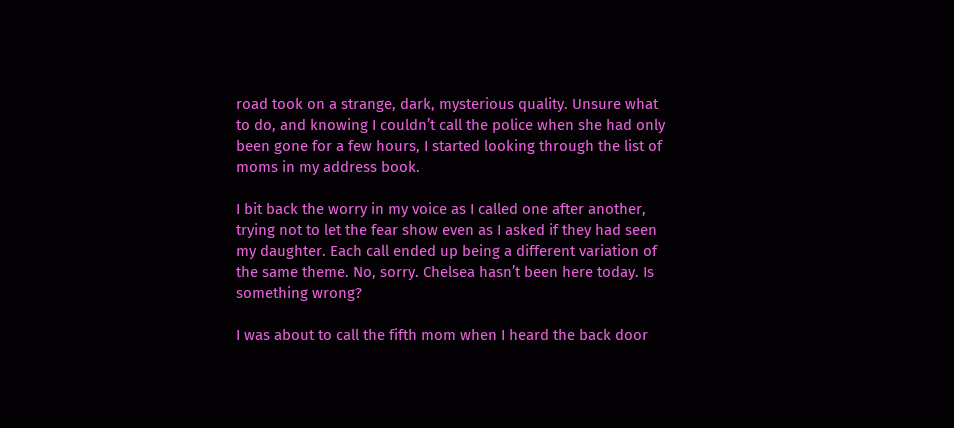road took on a strange, dark, mysterious quality. Unsure what to do, and knowing I couldn’t call the police when she had only been gone for a few hours, I started looking through the list of moms in my address book.

I bit back the worry in my voice as I called one after another, trying not to let the fear show even as I asked if they had seen my daughter. Each call ended up being a different variation of the same theme. No, sorry. Chelsea hasn’t been here today. Is something wrong?

I was about to call the fifth mom when I heard the back door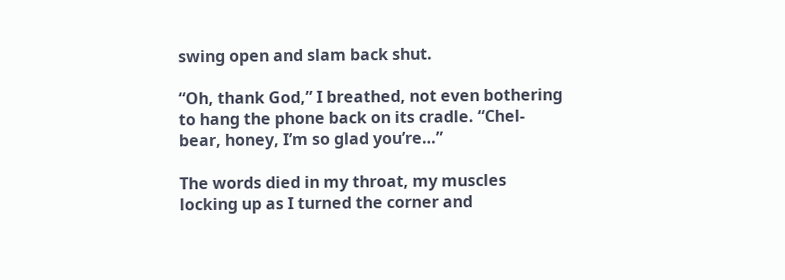swing open and slam back shut.

“Oh, thank God,” I breathed, not even bothering to hang the phone back on its cradle. “Chel-bear, honey, I’m so glad you’re…”

The words died in my throat, my muscles locking up as I turned the corner and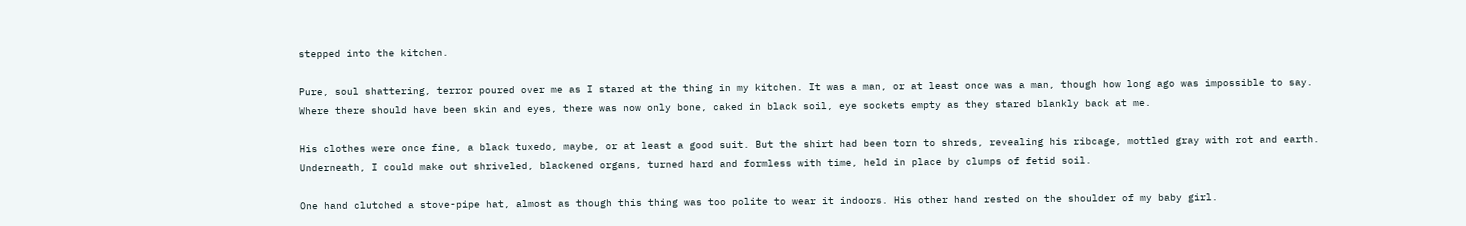stepped into the kitchen.

Pure, soul shattering, terror poured over me as I stared at the thing in my kitchen. It was a man, or at least once was a man, though how long ago was impossible to say. Where there should have been skin and eyes, there was now only bone, caked in black soil, eye sockets empty as they stared blankly back at me.

His clothes were once fine, a black tuxedo, maybe, or at least a good suit. But the shirt had been torn to shreds, revealing his ribcage, mottled gray with rot and earth. Underneath, I could make out shriveled, blackened organs, turned hard and formless with time, held in place by clumps of fetid soil.

One hand clutched a stove-pipe hat, almost as though this thing was too polite to wear it indoors. His other hand rested on the shoulder of my baby girl.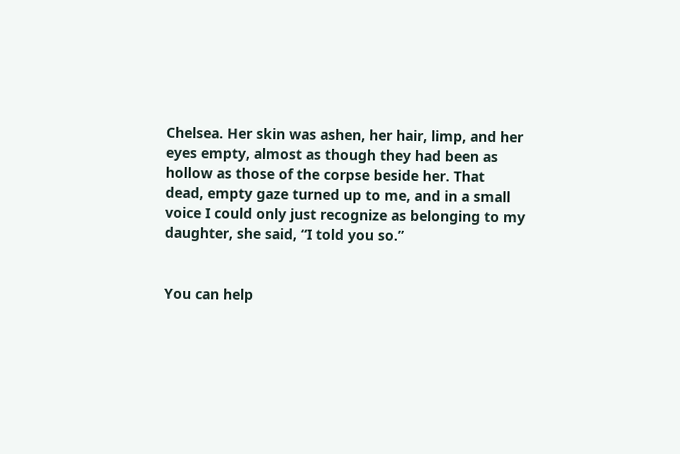Chelsea. Her skin was ashen, her hair, limp, and her eyes empty, almost as though they had been as hollow as those of the corpse beside her. That dead, empty gaze turned up to me, and in a small voice I could only just recognize as belonging to my daughter, she said, “I told you so.”


You can help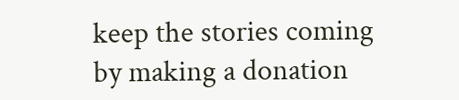keep the stories coming by making a donation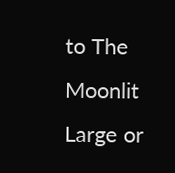to The Moonlit Large or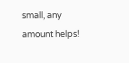small, any amount helps!